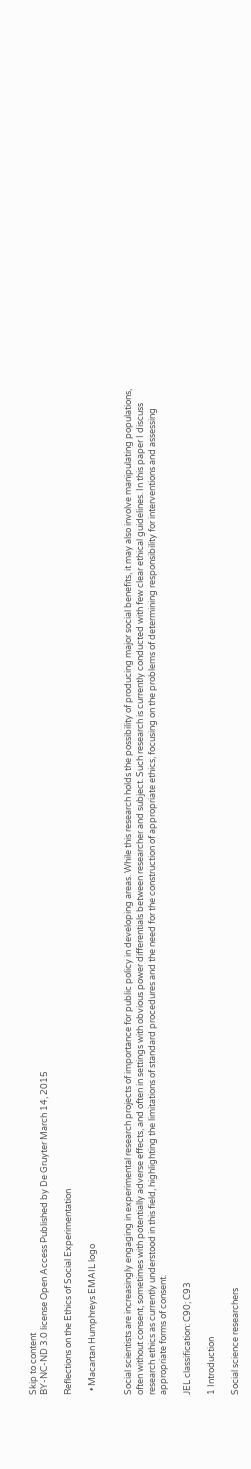Skip to content
BY-NC-ND 3.0 license Open Access Published by De Gruyter March 14, 2015

Reflections on the Ethics of Social Experimentation

  • Macartan Humphreys EMAIL logo


Social scientists are increasingly engaging in experimental research projects of importance for public policy in developing areas. While this research holds the possibility of producing major social benefits, it may also involve manipulating populations, often without consent, sometimes with potentially adverse effects, and often in settings with obvious power differentials between researcher and subject. Such research is currently conducted with few clear ethical guidelines. In this paper I discuss research ethics as currently understood in this field, highlighting the limitations of standard procedures and the need for the construction of appropriate ethics, focusing on the problems of determining responsibility for interventions and assessing appropriate forms of consent.

JEL classification: C90; C93

1 Introduction

Social science researchers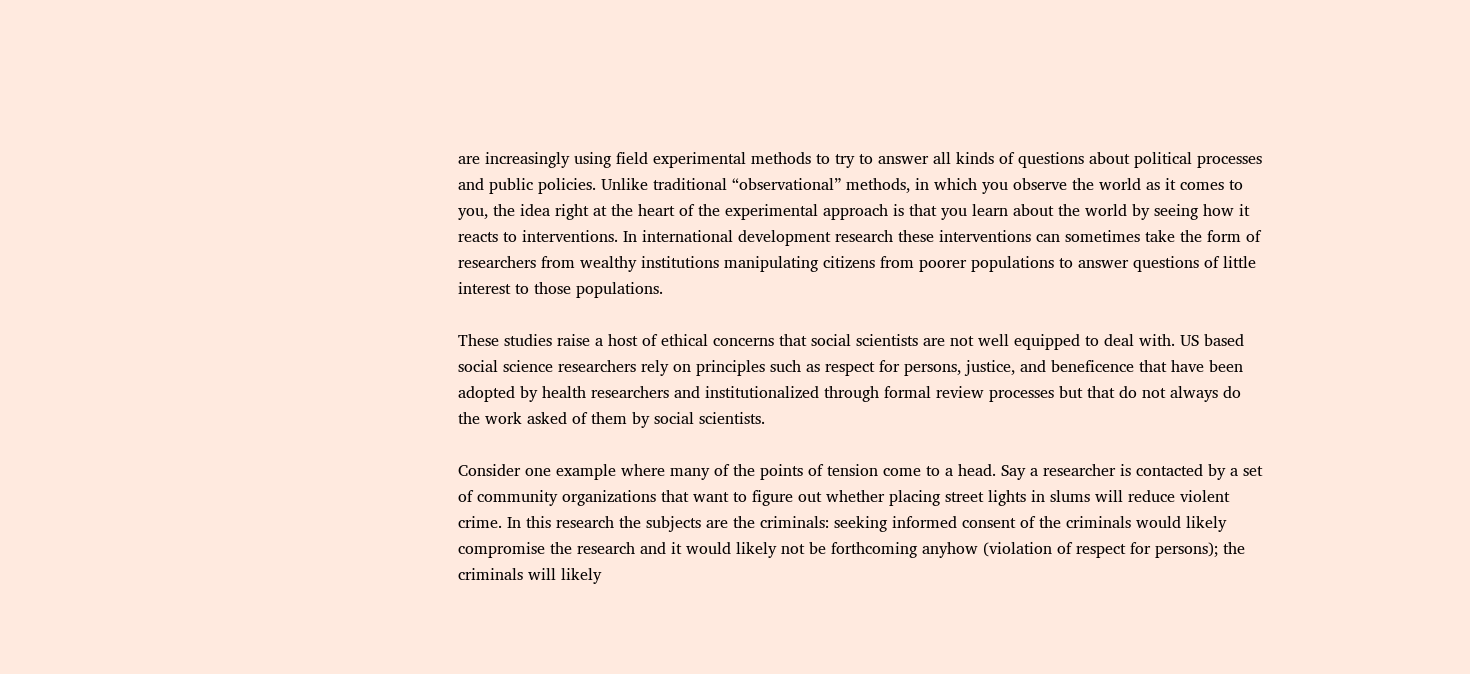are increasingly using field experimental methods to try to answer all kinds of questions about political processes and public policies. Unlike traditional “observational” methods, in which you observe the world as it comes to you, the idea right at the heart of the experimental approach is that you learn about the world by seeing how it reacts to interventions. In international development research these interventions can sometimes take the form of researchers from wealthy institutions manipulating citizens from poorer populations to answer questions of little interest to those populations.

These studies raise a host of ethical concerns that social scientists are not well equipped to deal with. US based social science researchers rely on principles such as respect for persons, justice, and beneficence that have been adopted by health researchers and institutionalized through formal review processes but that do not always do the work asked of them by social scientists.

Consider one example where many of the points of tension come to a head. Say a researcher is contacted by a set of community organizations that want to figure out whether placing street lights in slums will reduce violent crime. In this research the subjects are the criminals: seeking informed consent of the criminals would likely compromise the research and it would likely not be forthcoming anyhow (violation of respect for persons); the criminals will likely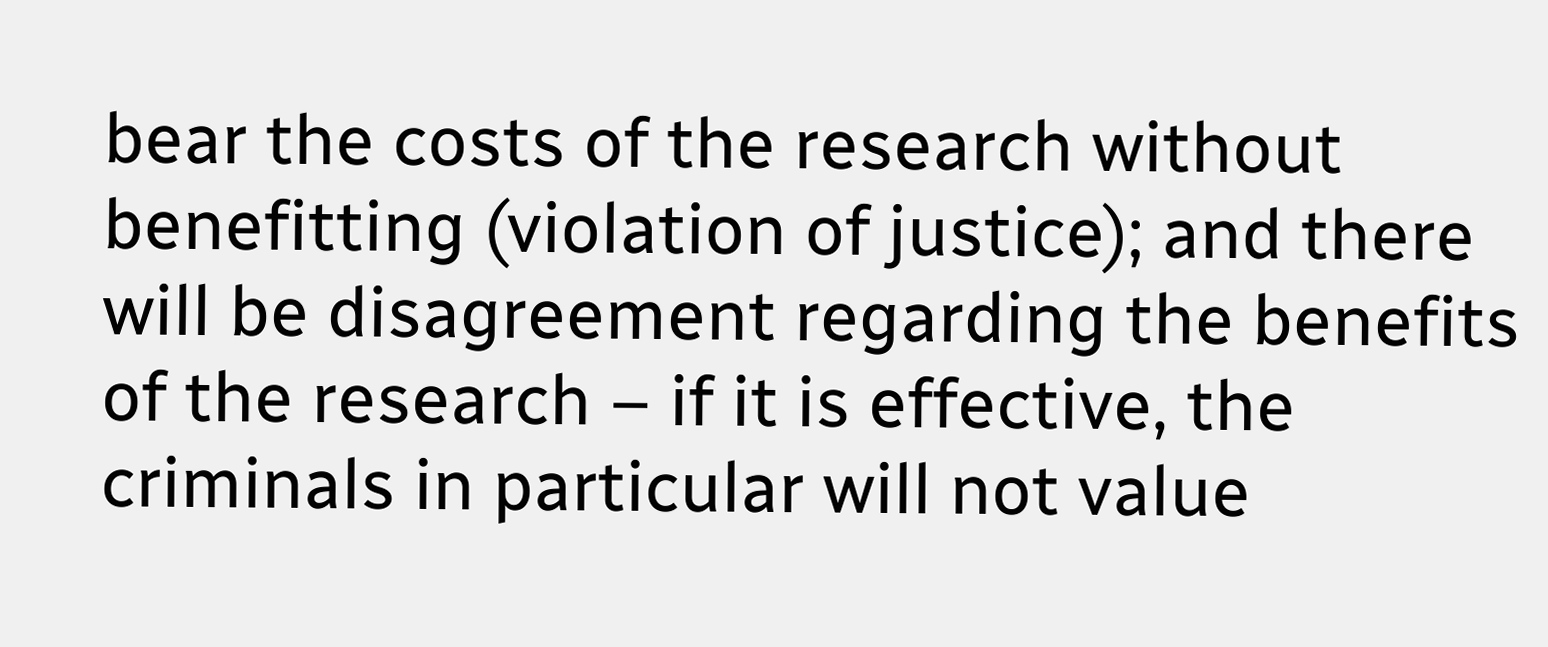bear the costs of the research without benefitting (violation of justice); and there will be disagreement regarding the benefits of the research – if it is effective, the criminals in particular will not value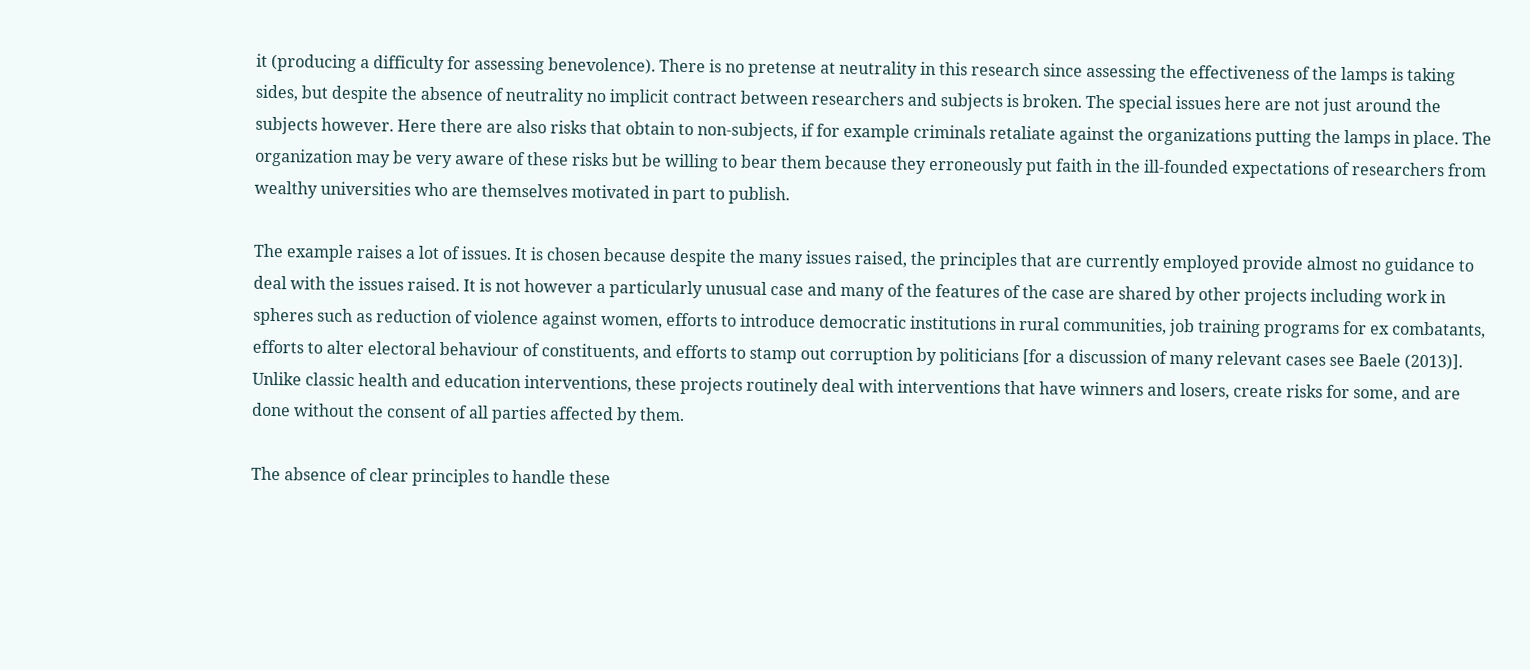it (producing a difficulty for assessing benevolence). There is no pretense at neutrality in this research since assessing the effectiveness of the lamps is taking sides, but despite the absence of neutrality no implicit contract between researchers and subjects is broken. The special issues here are not just around the subjects however. Here there are also risks that obtain to non-subjects, if for example criminals retaliate against the organizations putting the lamps in place. The organization may be very aware of these risks but be willing to bear them because they erroneously put faith in the ill-founded expectations of researchers from wealthy universities who are themselves motivated in part to publish.

The example raises a lot of issues. It is chosen because despite the many issues raised, the principles that are currently employed provide almost no guidance to deal with the issues raised. It is not however a particularly unusual case and many of the features of the case are shared by other projects including work in spheres such as reduction of violence against women, efforts to introduce democratic institutions in rural communities, job training programs for ex combatants, efforts to alter electoral behaviour of constituents, and efforts to stamp out corruption by politicians [for a discussion of many relevant cases see Baele (2013)]. Unlike classic health and education interventions, these projects routinely deal with interventions that have winners and losers, create risks for some, and are done without the consent of all parties affected by them.

The absence of clear principles to handle these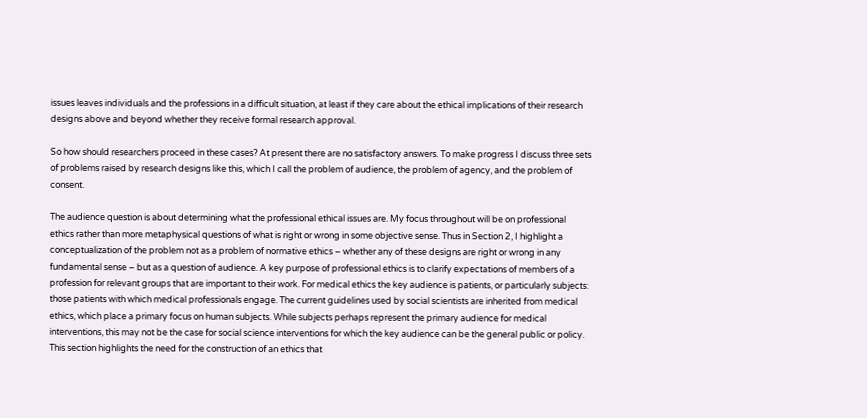issues leaves individuals and the professions in a difficult situation, at least if they care about the ethical implications of their research designs above and beyond whether they receive formal research approval.

So how should researchers proceed in these cases? At present there are no satisfactory answers. To make progress I discuss three sets of problems raised by research designs like this, which I call the problem of audience, the problem of agency, and the problem of consent.

The audience question is about determining what the professional ethical issues are. My focus throughout will be on professional ethics rather than more metaphysical questions of what is right or wrong in some objective sense. Thus in Section 2, I highlight a conceptualization of the problem not as a problem of normative ethics – whether any of these designs are right or wrong in any fundamental sense – but as a question of audience. A key purpose of professional ethics is to clarify expectations of members of a profession for relevant groups that are important to their work. For medical ethics the key audience is patients, or particularly subjects: those patients with which medical professionals engage. The current guidelines used by social scientists are inherited from medical ethics, which place a primary focus on human subjects. While subjects perhaps represent the primary audience for medical interventions, this may not be the case for social science interventions for which the key audience can be the general public or policy. This section highlights the need for the construction of an ethics that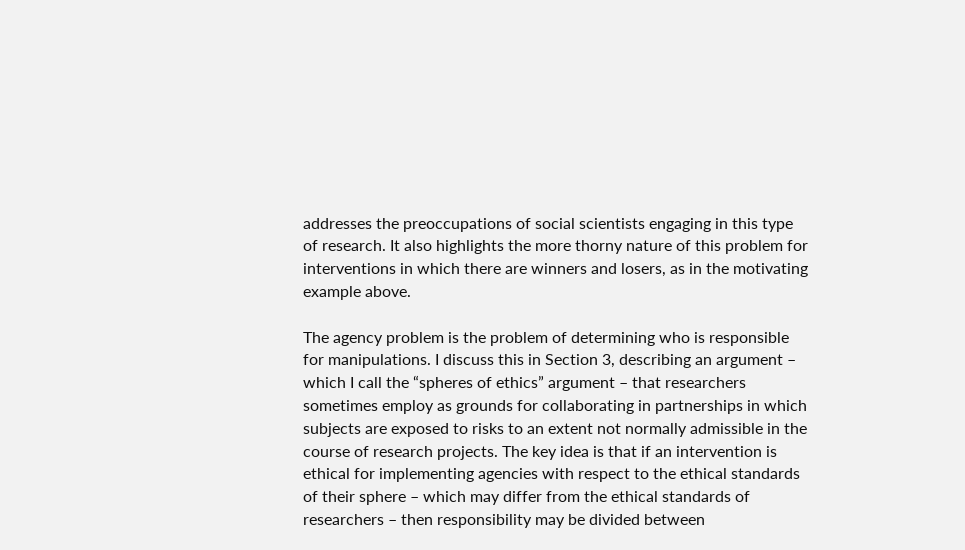addresses the preoccupations of social scientists engaging in this type of research. It also highlights the more thorny nature of this problem for interventions in which there are winners and losers, as in the motivating example above.

The agency problem is the problem of determining who is responsible for manipulations. I discuss this in Section 3, describing an argument – which I call the “spheres of ethics” argument – that researchers sometimes employ as grounds for collaborating in partnerships in which subjects are exposed to risks to an extent not normally admissible in the course of research projects. The key idea is that if an intervention is ethical for implementing agencies with respect to the ethical standards of their sphere – which may differ from the ethical standards of researchers – then responsibility may be divided between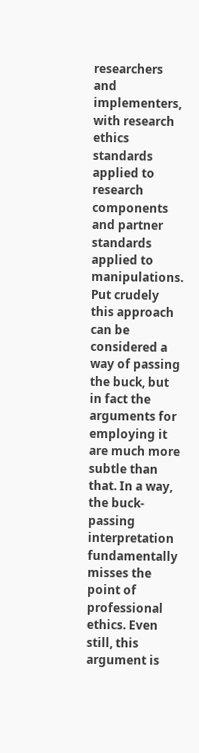researchers and implementers, with research ethics standards applied to research components and partner standards applied to manipulations. Put crudely this approach can be considered a way of passing the buck, but in fact the arguments for employing it are much more subtle than that. In a way, the buck-passing interpretation fundamentally misses the point of professional ethics. Even still, this argument is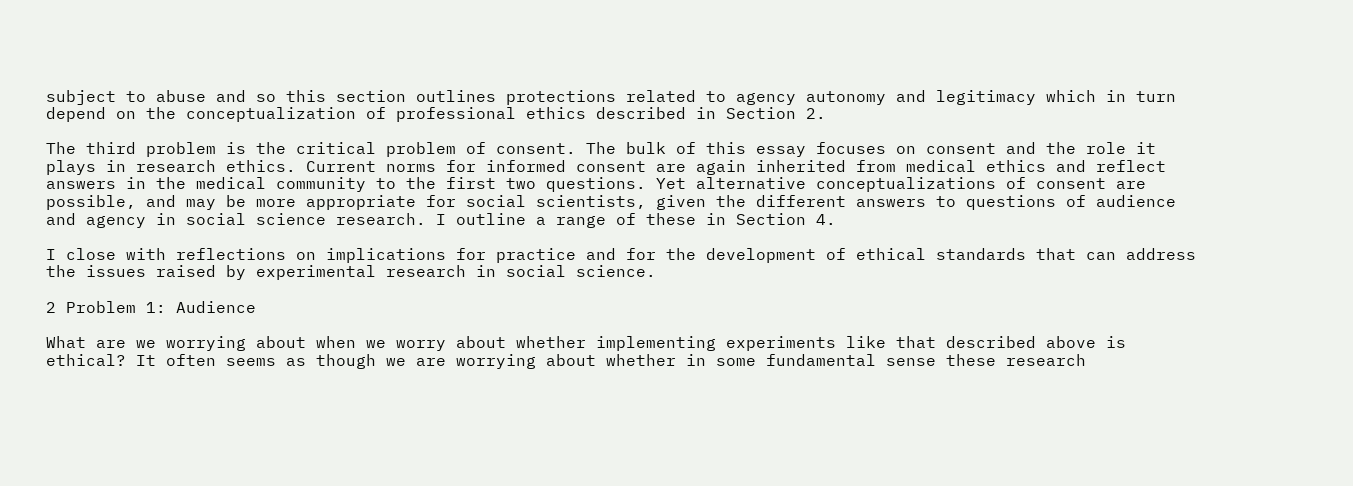subject to abuse and so this section outlines protections related to agency autonomy and legitimacy which in turn depend on the conceptualization of professional ethics described in Section 2.

The third problem is the critical problem of consent. The bulk of this essay focuses on consent and the role it plays in research ethics. Current norms for informed consent are again inherited from medical ethics and reflect answers in the medical community to the first two questions. Yet alternative conceptualizations of consent are possible, and may be more appropriate for social scientists, given the different answers to questions of audience and agency in social science research. I outline a range of these in Section 4.

I close with reflections on implications for practice and for the development of ethical standards that can address the issues raised by experimental research in social science.

2 Problem 1: Audience

What are we worrying about when we worry about whether implementing experiments like that described above is ethical? It often seems as though we are worrying about whether in some fundamental sense these research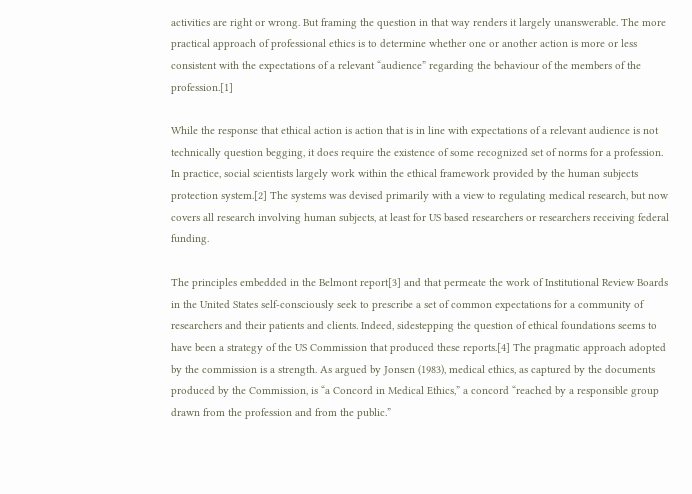activities are right or wrong. But framing the question in that way renders it largely unanswerable. The more practical approach of professional ethics is to determine whether one or another action is more or less consistent with the expectations of a relevant “audience” regarding the behaviour of the members of the profession.[1]

While the response that ethical action is action that is in line with expectations of a relevant audience is not technically question begging, it does require the existence of some recognized set of norms for a profession. In practice, social scientists largely work within the ethical framework provided by the human subjects protection system.[2] The systems was devised primarily with a view to regulating medical research, but now covers all research involving human subjects, at least for US based researchers or researchers receiving federal funding.

The principles embedded in the Belmont report[3] and that permeate the work of Institutional Review Boards in the United States self-consciously seek to prescribe a set of common expectations for a community of researchers and their patients and clients. Indeed, sidestepping the question of ethical foundations seems to have been a strategy of the US Commission that produced these reports.[4] The pragmatic approach adopted by the commission is a strength. As argued by Jonsen (1983), medical ethics, as captured by the documents produced by the Commission, is “a Concord in Medical Ethics,” a concord “reached by a responsible group drawn from the profession and from the public.”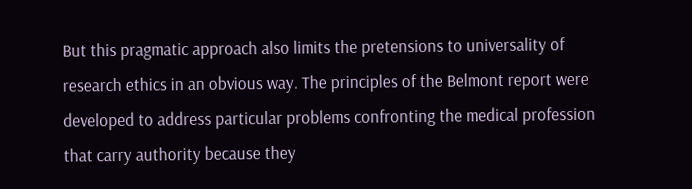But this pragmatic approach also limits the pretensions to universality of research ethics in an obvious way. The principles of the Belmont report were developed to address particular problems confronting the medical profession that carry authority because they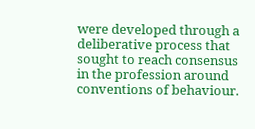were developed through a deliberative process that sought to reach consensus in the profession around conventions of behaviour.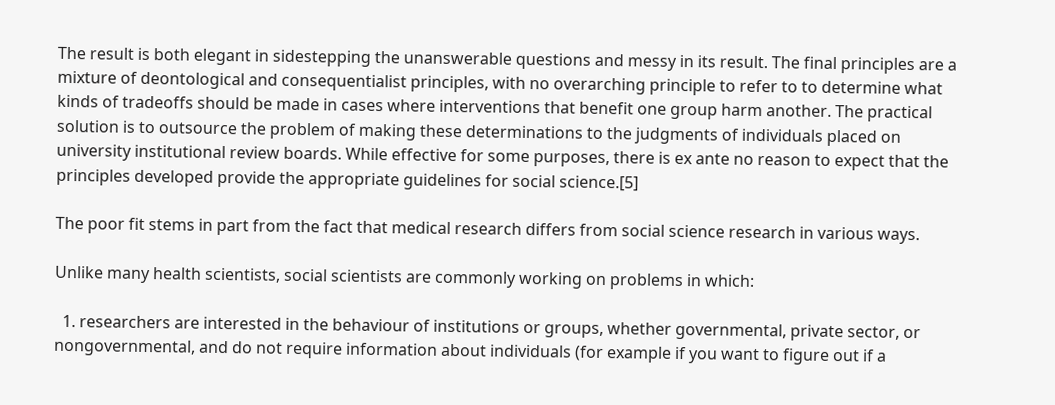The result is both elegant in sidestepping the unanswerable questions and messy in its result. The final principles are a mixture of deontological and consequentialist principles, with no overarching principle to refer to to determine what kinds of tradeoffs should be made in cases where interventions that benefit one group harm another. The practical solution is to outsource the problem of making these determinations to the judgments of individuals placed on university institutional review boards. While effective for some purposes, there is ex ante no reason to expect that the principles developed provide the appropriate guidelines for social science.[5]

The poor fit stems in part from the fact that medical research differs from social science research in various ways.

Unlike many health scientists, social scientists are commonly working on problems in which:

  1. researchers are interested in the behaviour of institutions or groups, whether governmental, private sector, or nongovernmental, and do not require information about individuals (for example if you want to figure out if a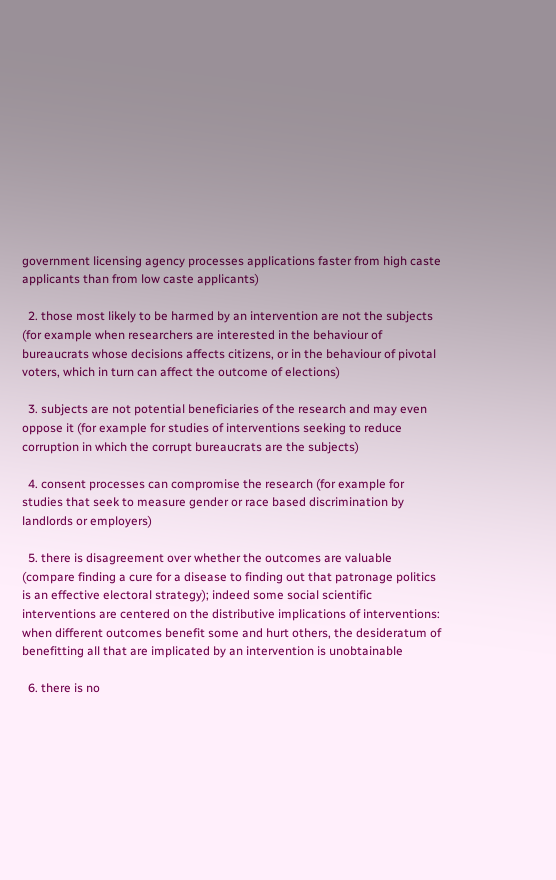government licensing agency processes applications faster from high caste applicants than from low caste applicants)

  2. those most likely to be harmed by an intervention are not the subjects (for example when researchers are interested in the behaviour of bureaucrats whose decisions affects citizens, or in the behaviour of pivotal voters, which in turn can affect the outcome of elections)

  3. subjects are not potential beneficiaries of the research and may even oppose it (for example for studies of interventions seeking to reduce corruption in which the corrupt bureaucrats are the subjects)

  4. consent processes can compromise the research (for example for studies that seek to measure gender or race based discrimination by landlords or employers)

  5. there is disagreement over whether the outcomes are valuable (compare finding a cure for a disease to finding out that patronage politics is an effective electoral strategy); indeed some social scientific interventions are centered on the distributive implications of interventions: when different outcomes benefit some and hurt others, the desideratum of benefitting all that are implicated by an intervention is unobtainable

  6. there is no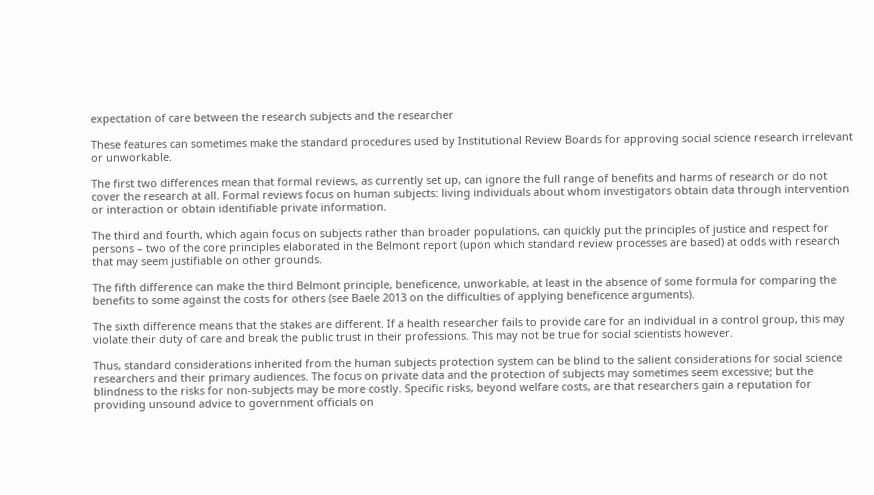expectation of care between the research subjects and the researcher

These features can sometimes make the standard procedures used by Institutional Review Boards for approving social science research irrelevant or unworkable.

The first two differences mean that formal reviews, as currently set up, can ignore the full range of benefits and harms of research or do not cover the research at all. Formal reviews focus on human subjects: living individuals about whom investigators obtain data through intervention or interaction or obtain identifiable private information.

The third and fourth, which again focus on subjects rather than broader populations, can quickly put the principles of justice and respect for persons – two of the core principles elaborated in the Belmont report (upon which standard review processes are based) at odds with research that may seem justifiable on other grounds.

The fifth difference can make the third Belmont principle, beneficence, unworkable, at least in the absence of some formula for comparing the benefits to some against the costs for others (see Baele 2013 on the difficulties of applying beneficence arguments).

The sixth difference means that the stakes are different. If a health researcher fails to provide care for an individual in a control group, this may violate their duty of care and break the public trust in their professions. This may not be true for social scientists however.

Thus, standard considerations inherited from the human subjects protection system can be blind to the salient considerations for social science researchers and their primary audiences. The focus on private data and the protection of subjects may sometimes seem excessive; but the blindness to the risks for non-subjects may be more costly. Specific risks, beyond welfare costs, are that researchers gain a reputation for providing unsound advice to government officials on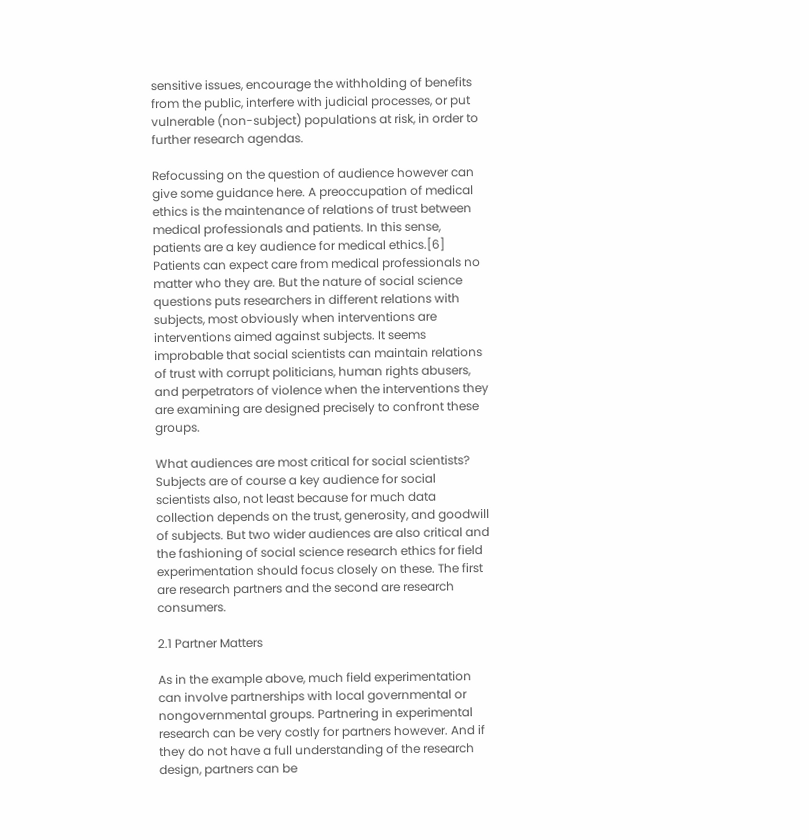sensitive issues, encourage the withholding of benefits from the public, interfere with judicial processes, or put vulnerable (non-subject) populations at risk, in order to further research agendas.

Refocussing on the question of audience however can give some guidance here. A preoccupation of medical ethics is the maintenance of relations of trust between medical professionals and patients. In this sense, patients are a key audience for medical ethics.[6] Patients can expect care from medical professionals no matter who they are. But the nature of social science questions puts researchers in different relations with subjects, most obviously when interventions are interventions aimed against subjects. It seems improbable that social scientists can maintain relations of trust with corrupt politicians, human rights abusers, and perpetrators of violence when the interventions they are examining are designed precisely to confront these groups.

What audiences are most critical for social scientists? Subjects are of course a key audience for social scientists also, not least because for much data collection depends on the trust, generosity, and goodwill of subjects. But two wider audiences are also critical and the fashioning of social science research ethics for field experimentation should focus closely on these. The first are research partners and the second are research consumers.

2.1 Partner Matters

As in the example above, much field experimentation can involve partnerships with local governmental or nongovernmental groups. Partnering in experimental research can be very costly for partners however. And if they do not have a full understanding of the research design, partners can be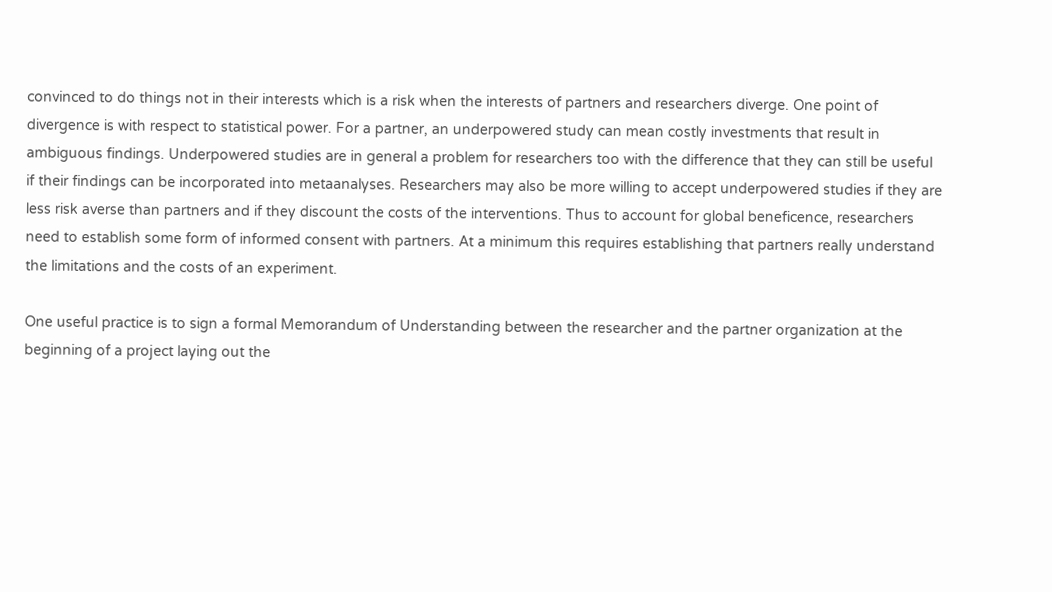convinced to do things not in their interests which is a risk when the interests of partners and researchers diverge. One point of divergence is with respect to statistical power. For a partner, an underpowered study can mean costly investments that result in ambiguous findings. Underpowered studies are in general a problem for researchers too with the difference that they can still be useful if their findings can be incorporated into metaanalyses. Researchers may also be more willing to accept underpowered studies if they are less risk averse than partners and if they discount the costs of the interventions. Thus to account for global beneficence, researchers need to establish some form of informed consent with partners. At a minimum this requires establishing that partners really understand the limitations and the costs of an experiment.

One useful practice is to sign a formal Memorandum of Understanding between the researcher and the partner organization at the beginning of a project laying out the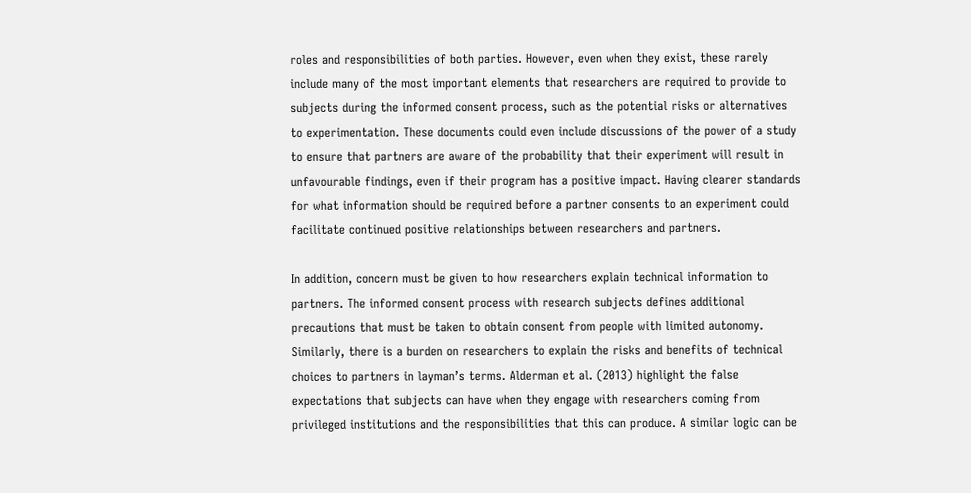roles and responsibilities of both parties. However, even when they exist, these rarely include many of the most important elements that researchers are required to provide to subjects during the informed consent process, such as the potential risks or alternatives to experimentation. These documents could even include discussions of the power of a study to ensure that partners are aware of the probability that their experiment will result in unfavourable findings, even if their program has a positive impact. Having clearer standards for what information should be required before a partner consents to an experiment could facilitate continued positive relationships between researchers and partners.

In addition, concern must be given to how researchers explain technical information to partners. The informed consent process with research subjects defines additional precautions that must be taken to obtain consent from people with limited autonomy. Similarly, there is a burden on researchers to explain the risks and benefits of technical choices to partners in layman’s terms. Alderman et al. (2013) highlight the false expectations that subjects can have when they engage with researchers coming from privileged institutions and the responsibilities that this can produce. A similar logic can be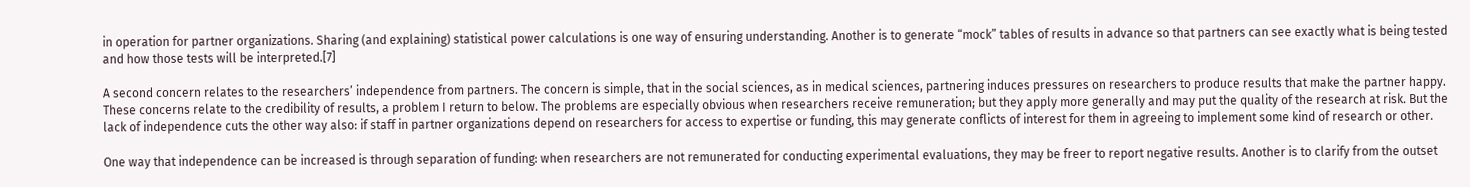in operation for partner organizations. Sharing (and explaining) statistical power calculations is one way of ensuring understanding. Another is to generate “mock” tables of results in advance so that partners can see exactly what is being tested and how those tests will be interpreted.[7]

A second concern relates to the researchers’ independence from partners. The concern is simple, that in the social sciences, as in medical sciences, partnering induces pressures on researchers to produce results that make the partner happy. These concerns relate to the credibility of results, a problem I return to below. The problems are especially obvious when researchers receive remuneration; but they apply more generally and may put the quality of the research at risk. But the lack of independence cuts the other way also: if staff in partner organizations depend on researchers for access to expertise or funding, this may generate conflicts of interest for them in agreeing to implement some kind of research or other.

One way that independence can be increased is through separation of funding: when researchers are not remunerated for conducting experimental evaluations, they may be freer to report negative results. Another is to clarify from the outset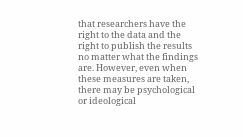that researchers have the right to the data and the right to publish the results no matter what the findings are. However, even when these measures are taken, there may be psychological or ideological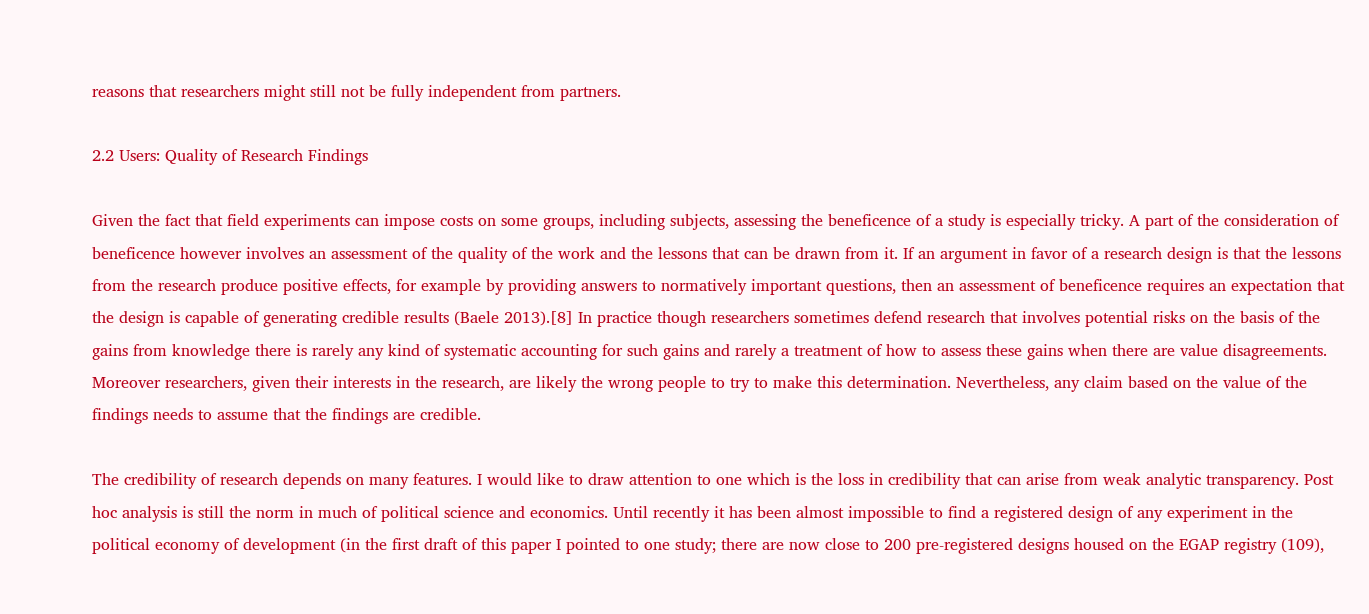reasons that researchers might still not be fully independent from partners.

2.2 Users: Quality of Research Findings

Given the fact that field experiments can impose costs on some groups, including subjects, assessing the beneficence of a study is especially tricky. A part of the consideration of beneficence however involves an assessment of the quality of the work and the lessons that can be drawn from it. If an argument in favor of a research design is that the lessons from the research produce positive effects, for example by providing answers to normatively important questions, then an assessment of beneficence requires an expectation that the design is capable of generating credible results (Baele 2013).[8] In practice though researchers sometimes defend research that involves potential risks on the basis of the gains from knowledge there is rarely any kind of systematic accounting for such gains and rarely a treatment of how to assess these gains when there are value disagreements. Moreover researchers, given their interests in the research, are likely the wrong people to try to make this determination. Nevertheless, any claim based on the value of the findings needs to assume that the findings are credible.

The credibility of research depends on many features. I would like to draw attention to one which is the loss in credibility that can arise from weak analytic transparency. Post hoc analysis is still the norm in much of political science and economics. Until recently it has been almost impossible to find a registered design of any experiment in the political economy of development (in the first draft of this paper I pointed to one study; there are now close to 200 pre-registered designs housed on the EGAP registry (109),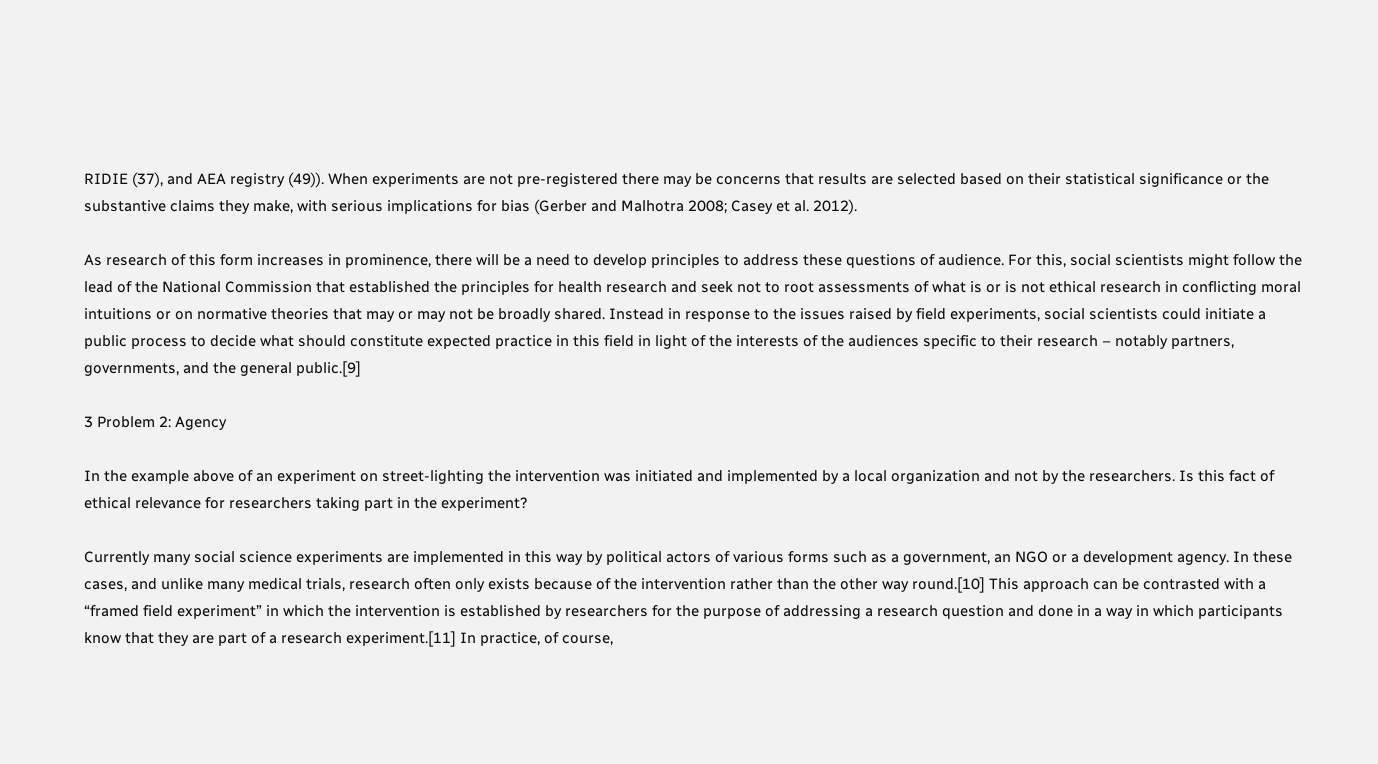RIDIE (37), and AEA registry (49)). When experiments are not pre-registered there may be concerns that results are selected based on their statistical significance or the substantive claims they make, with serious implications for bias (Gerber and Malhotra 2008; Casey et al. 2012).

As research of this form increases in prominence, there will be a need to develop principles to address these questions of audience. For this, social scientists might follow the lead of the National Commission that established the principles for health research and seek not to root assessments of what is or is not ethical research in conflicting moral intuitions or on normative theories that may or may not be broadly shared. Instead in response to the issues raised by field experiments, social scientists could initiate a public process to decide what should constitute expected practice in this field in light of the interests of the audiences specific to their research – notably partners, governments, and the general public.[9]

3 Problem 2: Agency

In the example above of an experiment on street-lighting the intervention was initiated and implemented by a local organization and not by the researchers. Is this fact of ethical relevance for researchers taking part in the experiment?

Currently many social science experiments are implemented in this way by political actors of various forms such as a government, an NGO or a development agency. In these cases, and unlike many medical trials, research often only exists because of the intervention rather than the other way round.[10] This approach can be contrasted with a “framed field experiment” in which the intervention is established by researchers for the purpose of addressing a research question and done in a way in which participants know that they are part of a research experiment.[11] In practice, of course,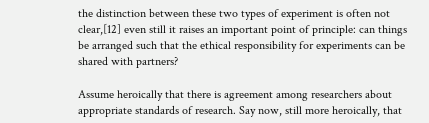the distinction between these two types of experiment is often not clear,[12] even still it raises an important point of principle: can things be arranged such that the ethical responsibility for experiments can be shared with partners?

Assume heroically that there is agreement among researchers about appropriate standards of research. Say now, still more heroically, that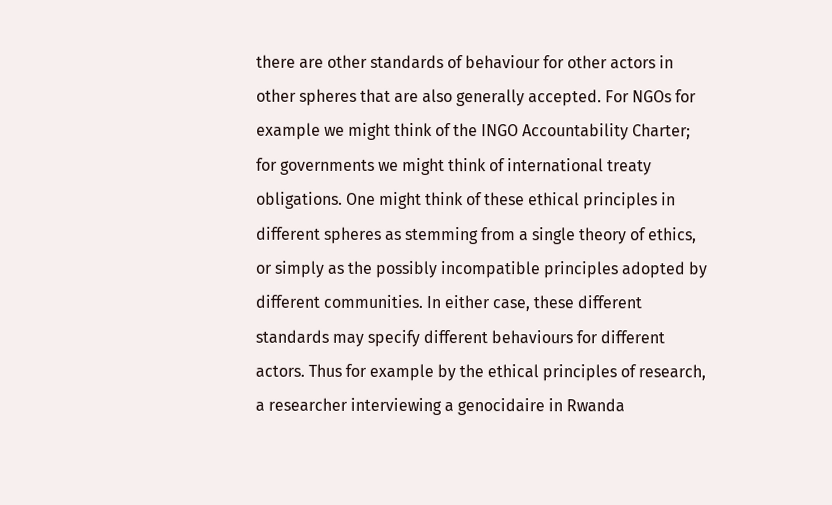there are other standards of behaviour for other actors in other spheres that are also generally accepted. For NGOs for example we might think of the INGO Accountability Charter; for governments we might think of international treaty obligations. One might think of these ethical principles in different spheres as stemming from a single theory of ethics, or simply as the possibly incompatible principles adopted by different communities. In either case, these different standards may specify different behaviours for different actors. Thus for example by the ethical principles of research, a researcher interviewing a genocidaire in Rwanda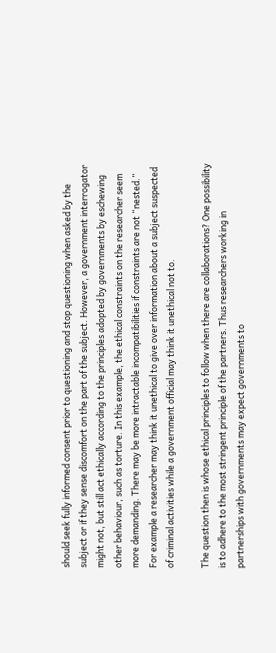should seek fully informed consent prior to questioning and stop questioning when asked by the subject or if they sense discomfort on the part of the subject. However, a government interrogator might not, but still act ethically according to the principles adopted by governments by eschewing other behaviour, such as torture. In this example, the ethical constraints on the researcher seem more demanding. There may be more intractable incompatibilities if constraints are not “nested.” For example a researcher may think it unethical to give over information about a subject suspected of criminal activities while a government official may think it unethical not to.

The question then is whose ethical principles to follow when there are collaborations? One possibility is to adhere to the most stringent principle of the partners. Thus researchers working in partnerships with governments may expect governments to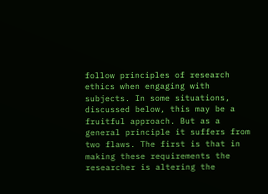follow principles of research ethics when engaging with subjects. In some situations, discussed below, this may be a fruitful approach. But as a general principle it suffers from two flaws. The first is that in making these requirements the researcher is altering the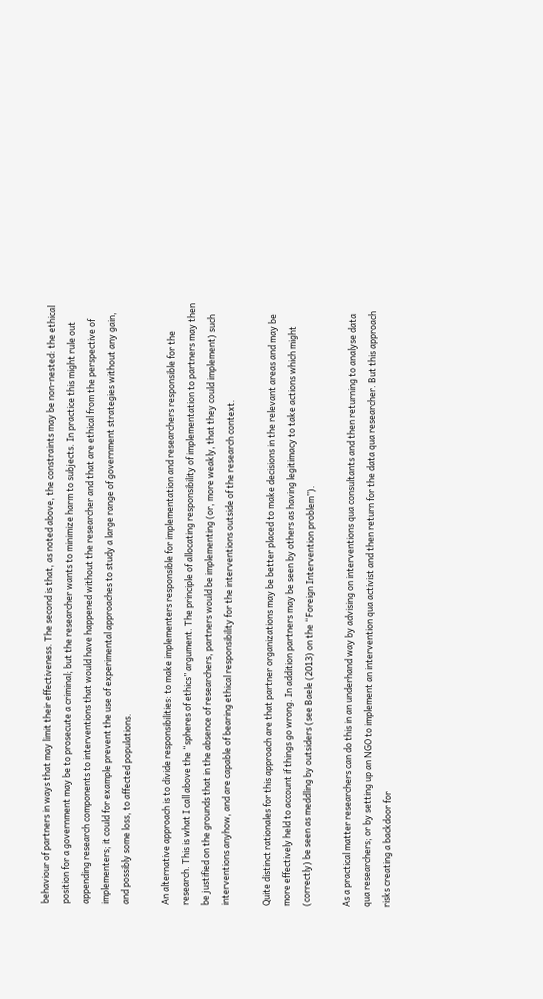behaviour of partners in ways that may limit their effectiveness. The second is that, as noted above, the constraints may be non-nested: the ethical position for a government may be to prosecute a criminal; but the researcher wants to minimize harm to subjects. In practice this might rule out appending research components to interventions that would have happened without the researcher and that are ethical from the perspective of implementers; it could for example prevent the use of experimental approaches to study a large range of government strategies without any gain, and possibly some loss, to affected populations.

An alternative approach is to divide responsibilities: to make implementers responsible for implementation and researchers responsible for the research. This is what I call above the “spheres of ethics” argument. The principle of allocating responsibility of implementation to partners may then be justified on the grounds that in the absence of researchers, partners would be implementing (or, more weakly, that they could implement) such interventions anyhow, and are capable of bearing ethical responsibility for the interventions outside of the research context.

Quite distinct rationales for this approach are that partner organizations may be better placed to make decisions in the relevant areas and may be more effectively held to account if things go wrong. In addition partners may be seen by others as having legitimacy to take actions which might (correctly) be seen as meddling by outsiders (see Baele (2013) on the “Foreign Intervention problem”).

As a practical matter researchers can do this in an underhand way by advising on interventions qua consultants and then returning to analyse data qua researchers; or by setting up an NGO to implement an intervention qua activist and then return for the data qua researcher. But this approach risks creating a backdoor for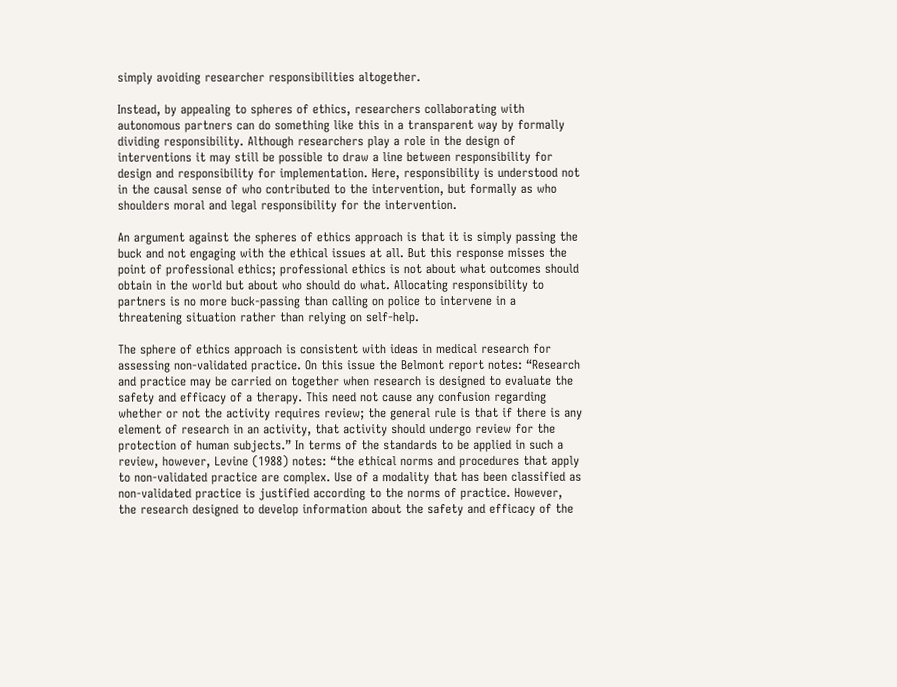simply avoiding researcher responsibilities altogether.

Instead, by appealing to spheres of ethics, researchers collaborating with autonomous partners can do something like this in a transparent way by formally dividing responsibility. Although researchers play a role in the design of interventions it may still be possible to draw a line between responsibility for design and responsibility for implementation. Here, responsibility is understood not in the causal sense of who contributed to the intervention, but formally as who shoulders moral and legal responsibility for the intervention.

An argument against the spheres of ethics approach is that it is simply passing the buck and not engaging with the ethical issues at all. But this response misses the point of professional ethics; professional ethics is not about what outcomes should obtain in the world but about who should do what. Allocating responsibility to partners is no more buck-passing than calling on police to intervene in a threatening situation rather than relying on self-help.

The sphere of ethics approach is consistent with ideas in medical research for assessing non-validated practice. On this issue the Belmont report notes: “Research and practice may be carried on together when research is designed to evaluate the safety and efficacy of a therapy. This need not cause any confusion regarding whether or not the activity requires review; the general rule is that if there is any element of research in an activity, that activity should undergo review for the protection of human subjects.” In terms of the standards to be applied in such a review, however, Levine (1988) notes: “the ethical norms and procedures that apply to non-validated practice are complex. Use of a modality that has been classified as non-validated practice is justified according to the norms of practice. However, the research designed to develop information about the safety and efficacy of the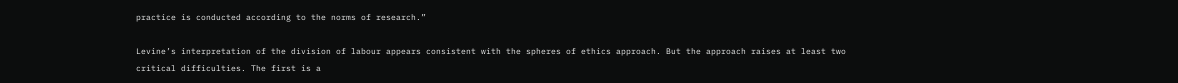practice is conducted according to the norms of research.”

Levine’s interpretation of the division of labour appears consistent with the spheres of ethics approach. But the approach raises at least two critical difficulties. The first is a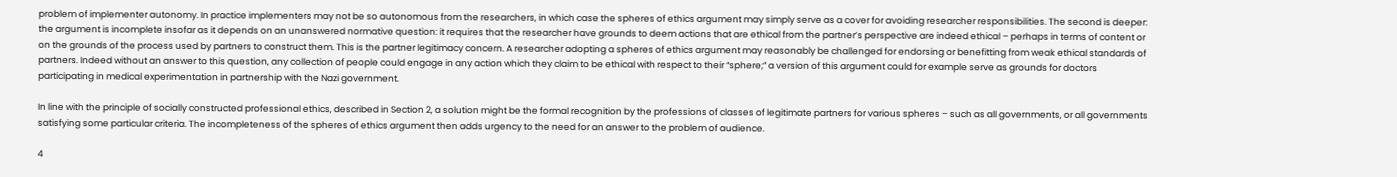problem of implementer autonomy. In practice implementers may not be so autonomous from the researchers, in which case the spheres of ethics argument may simply serve as a cover for avoiding researcher responsibilities. The second is deeper: the argument is incomplete insofar as it depends on an unanswered normative question: it requires that the researcher have grounds to deem actions that are ethical from the partner’s perspective are indeed ethical – perhaps in terms of content or on the grounds of the process used by partners to construct them. This is the partner legitimacy concern. A researcher adopting a spheres of ethics argument may reasonably be challenged for endorsing or benefitting from weak ethical standards of partners. Indeed without an answer to this question, any collection of people could engage in any action which they claim to be ethical with respect to their “sphere;” a version of this argument could for example serve as grounds for doctors participating in medical experimentation in partnership with the Nazi government.

In line with the principle of socially constructed professional ethics, described in Section 2, a solution might be the formal recognition by the professions of classes of legitimate partners for various spheres – such as all governments, or all governments satisfying some particular criteria. The incompleteness of the spheres of ethics argument then adds urgency to the need for an answer to the problem of audience.

4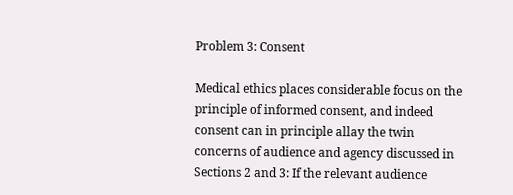Problem 3: Consent

Medical ethics places considerable focus on the principle of informed consent, and indeed consent can in principle allay the twin concerns of audience and agency discussed in Sections 2 and 3: If the relevant audience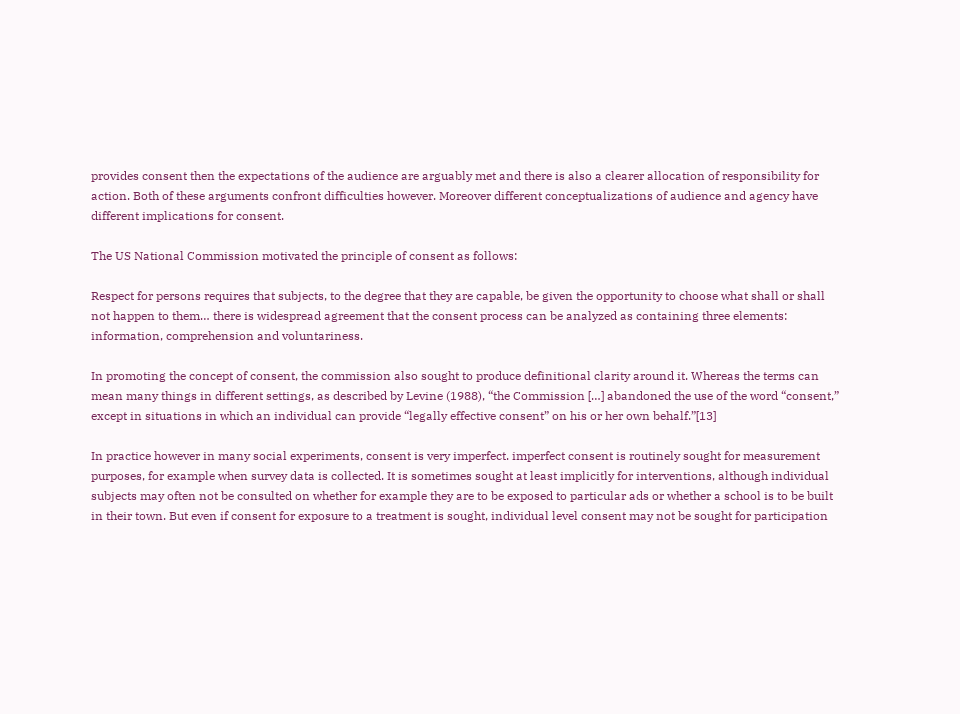provides consent then the expectations of the audience are arguably met and there is also a clearer allocation of responsibility for action. Both of these arguments confront difficulties however. Moreover different conceptualizations of audience and agency have different implications for consent.

The US National Commission motivated the principle of consent as follows:

Respect for persons requires that subjects, to the degree that they are capable, be given the opportunity to choose what shall or shall not happen to them… there is widespread agreement that the consent process can be analyzed as containing three elements: information, comprehension and voluntariness.

In promoting the concept of consent, the commission also sought to produce definitional clarity around it. Whereas the terms can mean many things in different settings, as described by Levine (1988), “the Commission […] abandoned the use of the word “consent,” except in situations in which an individual can provide “legally effective consent” on his or her own behalf.”[13]

In practice however in many social experiments, consent is very imperfect. imperfect consent is routinely sought for measurement purposes, for example when survey data is collected. It is sometimes sought at least implicitly for interventions, although individual subjects may often not be consulted on whether for example they are to be exposed to particular ads or whether a school is to be built in their town. But even if consent for exposure to a treatment is sought, individual level consent may not be sought for participation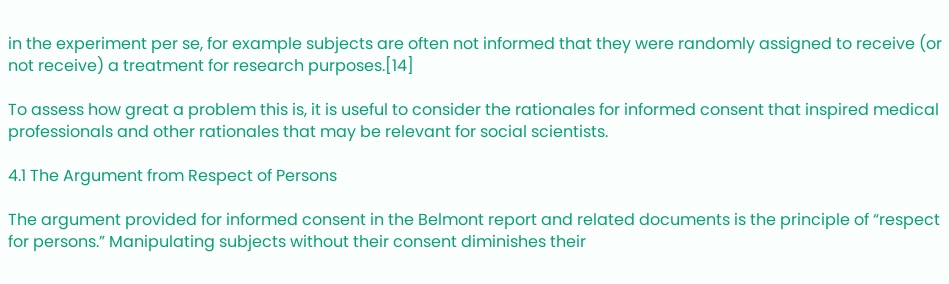in the experiment per se, for example subjects are often not informed that they were randomly assigned to receive (or not receive) a treatment for research purposes.[14]

To assess how great a problem this is, it is useful to consider the rationales for informed consent that inspired medical professionals and other rationales that may be relevant for social scientists.

4.1 The Argument from Respect of Persons

The argument provided for informed consent in the Belmont report and related documents is the principle of “respect for persons.” Manipulating subjects without their consent diminishes their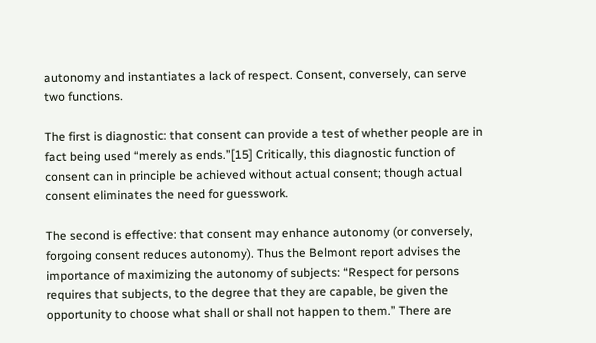autonomy and instantiates a lack of respect. Consent, conversely, can serve two functions.

The first is diagnostic: that consent can provide a test of whether people are in fact being used “merely as ends.”[15] Critically, this diagnostic function of consent can in principle be achieved without actual consent; though actual consent eliminates the need for guesswork.

The second is effective: that consent may enhance autonomy (or conversely, forgoing consent reduces autonomy). Thus the Belmont report advises the importance of maximizing the autonomy of subjects: “Respect for persons requires that subjects, to the degree that they are capable, be given the opportunity to choose what shall or shall not happen to them.” There are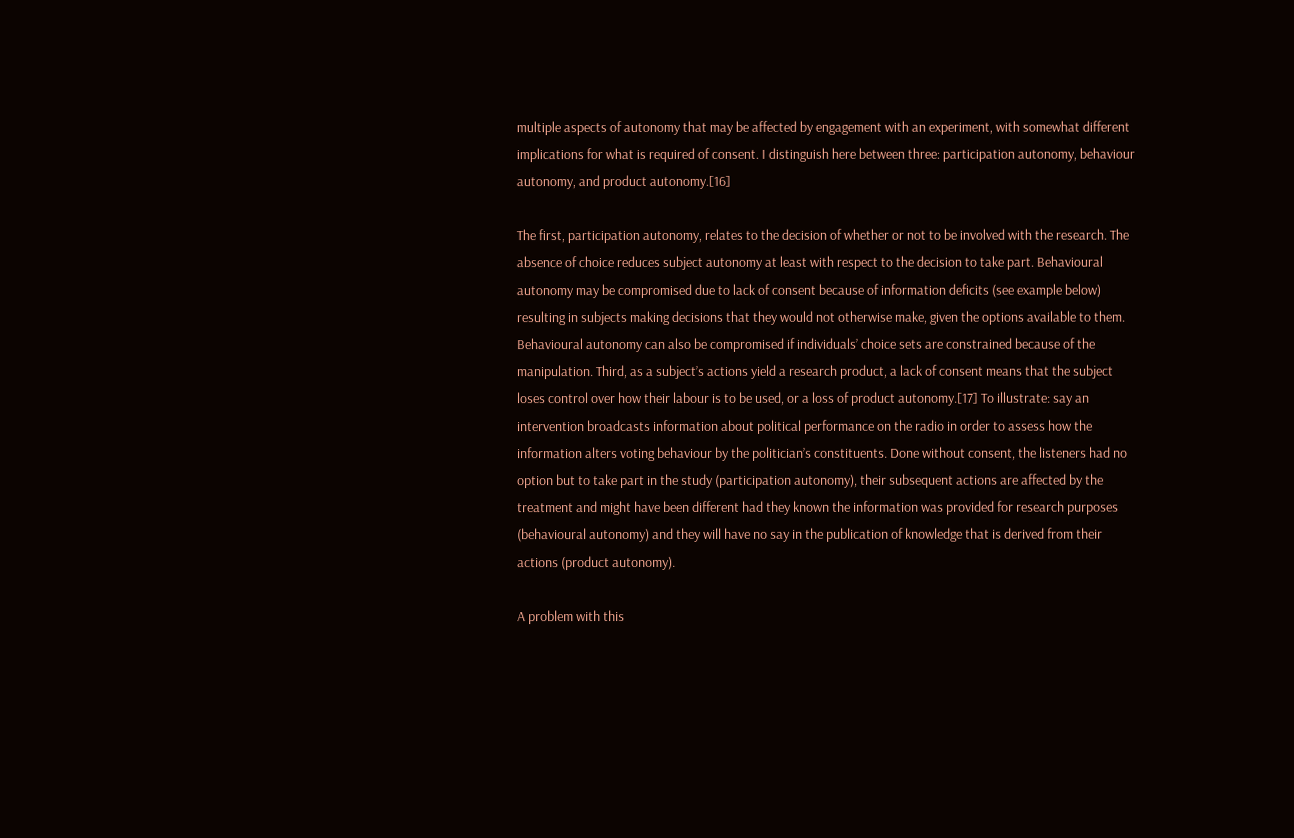multiple aspects of autonomy that may be affected by engagement with an experiment, with somewhat different implications for what is required of consent. I distinguish here between three: participation autonomy, behaviour autonomy, and product autonomy.[16]

The first, participation autonomy, relates to the decision of whether or not to be involved with the research. The absence of choice reduces subject autonomy at least with respect to the decision to take part. Behavioural autonomy may be compromised due to lack of consent because of information deficits (see example below) resulting in subjects making decisions that they would not otherwise make, given the options available to them. Behavioural autonomy can also be compromised if individuals’ choice sets are constrained because of the manipulation. Third, as a subject’s actions yield a research product, a lack of consent means that the subject loses control over how their labour is to be used, or a loss of product autonomy.[17] To illustrate: say an intervention broadcasts information about political performance on the radio in order to assess how the information alters voting behaviour by the politician’s constituents. Done without consent, the listeners had no option but to take part in the study (participation autonomy), their subsequent actions are affected by the treatment and might have been different had they known the information was provided for research purposes (behavioural autonomy) and they will have no say in the publication of knowledge that is derived from their actions (product autonomy).

A problem with this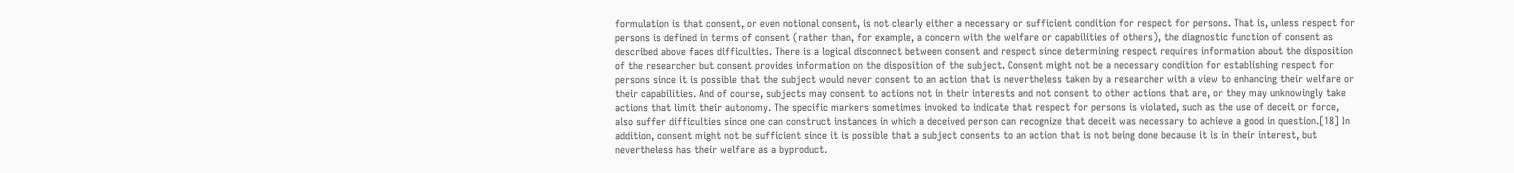formulation is that consent, or even notional consent, is not clearly either a necessary or sufficient condition for respect for persons. That is, unless respect for persons is defined in terms of consent (rather than, for example, a concern with the welfare or capabilities of others), the diagnostic function of consent as described above faces difficulties. There is a logical disconnect between consent and respect since determining respect requires information about the disposition of the researcher but consent provides information on the disposition of the subject. Consent might not be a necessary condition for establishing respect for persons since it is possible that the subject would never consent to an action that is nevertheless taken by a researcher with a view to enhancing their welfare or their capabilities. And of course, subjects may consent to actions not in their interests and not consent to other actions that are, or they may unknowingly take actions that limit their autonomy. The specific markers sometimes invoked to indicate that respect for persons is violated, such as the use of deceit or force, also suffer difficulties since one can construct instances in which a deceived person can recognize that deceit was necessary to achieve a good in question.[18] In addition, consent might not be sufficient since it is possible that a subject consents to an action that is not being done because it is in their interest, but nevertheless has their welfare as a byproduct.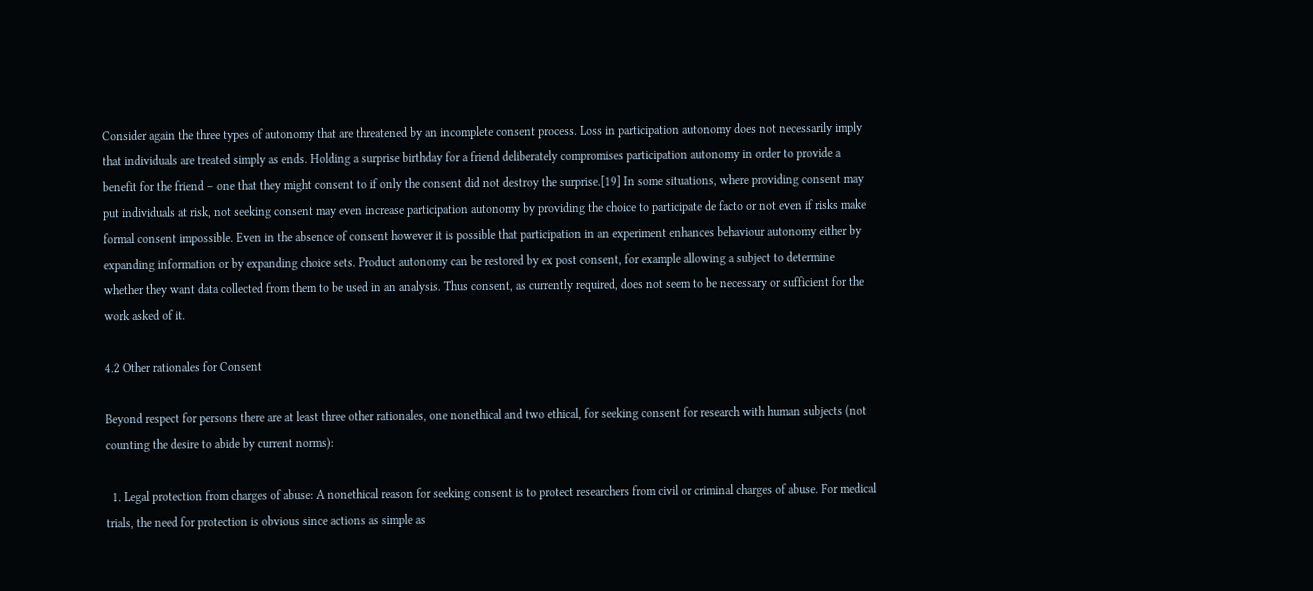Consider again the three types of autonomy that are threatened by an incomplete consent process. Loss in participation autonomy does not necessarily imply that individuals are treated simply as ends. Holding a surprise birthday for a friend deliberately compromises participation autonomy in order to provide a benefit for the friend – one that they might consent to if only the consent did not destroy the surprise.[19] In some situations, where providing consent may put individuals at risk, not seeking consent may even increase participation autonomy by providing the choice to participate de facto or not even if risks make formal consent impossible. Even in the absence of consent however it is possible that participation in an experiment enhances behaviour autonomy either by expanding information or by expanding choice sets. Product autonomy can be restored by ex post consent, for example allowing a subject to determine whether they want data collected from them to be used in an analysis. Thus consent, as currently required, does not seem to be necessary or sufficient for the work asked of it.

4.2 Other rationales for Consent

Beyond respect for persons there are at least three other rationales, one nonethical and two ethical, for seeking consent for research with human subjects (not counting the desire to abide by current norms):

  1. Legal protection from charges of abuse: A nonethical reason for seeking consent is to protect researchers from civil or criminal charges of abuse. For medical trials, the need for protection is obvious since actions as simple as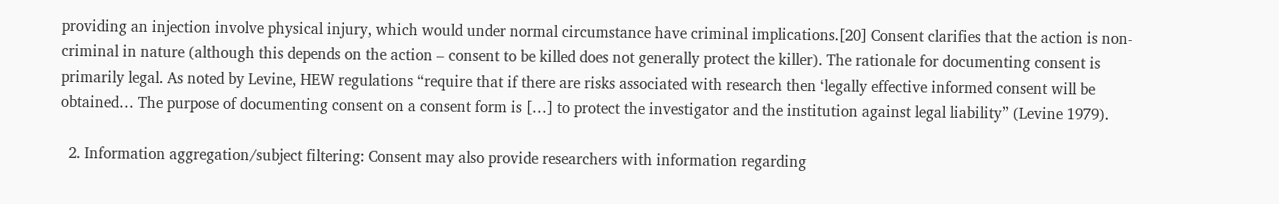providing an injection involve physical injury, which would under normal circumstance have criminal implications.[20] Consent clarifies that the action is non-criminal in nature (although this depends on the action – consent to be killed does not generally protect the killer). The rationale for documenting consent is primarily legal. As noted by Levine, HEW regulations “require that if there are risks associated with research then ‘legally effective informed consent will be obtained… The purpose of documenting consent on a consent form is […] to protect the investigator and the institution against legal liability” (Levine 1979).

  2. Information aggregation/subject filtering: Consent may also provide researchers with information regarding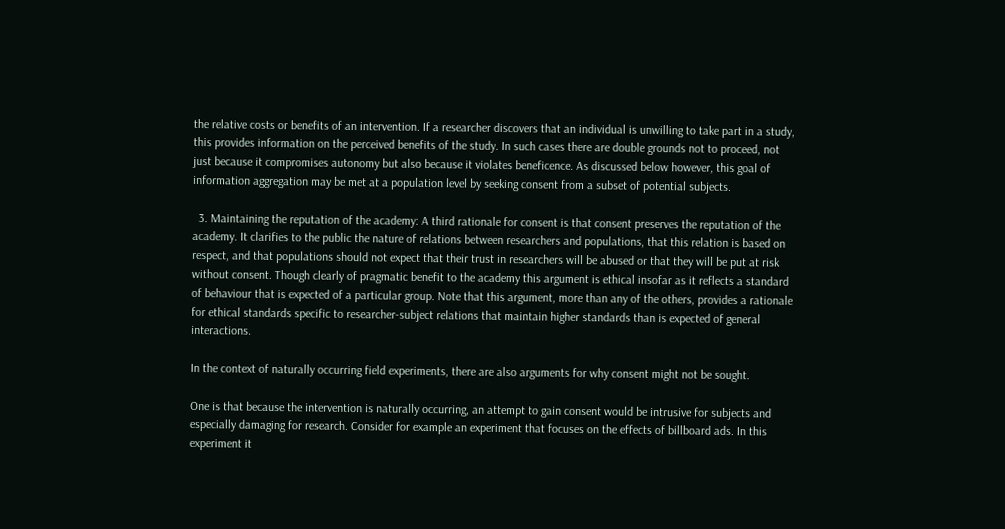the relative costs or benefits of an intervention. If a researcher discovers that an individual is unwilling to take part in a study, this provides information on the perceived benefits of the study. In such cases there are double grounds not to proceed, not just because it compromises autonomy but also because it violates beneficence. As discussed below however, this goal of information aggregation may be met at a population level by seeking consent from a subset of potential subjects.

  3. Maintaining the reputation of the academy: A third rationale for consent is that consent preserves the reputation of the academy. It clarifies to the public the nature of relations between researchers and populations, that this relation is based on respect, and that populations should not expect that their trust in researchers will be abused or that they will be put at risk without consent. Though clearly of pragmatic benefit to the academy this argument is ethical insofar as it reflects a standard of behaviour that is expected of a particular group. Note that this argument, more than any of the others, provides a rationale for ethical standards specific to researcher-subject relations that maintain higher standards than is expected of general interactions.

In the context of naturally occurring field experiments, there are also arguments for why consent might not be sought.

One is that because the intervention is naturally occurring, an attempt to gain consent would be intrusive for subjects and especially damaging for research. Consider for example an experiment that focuses on the effects of billboard ads. In this experiment it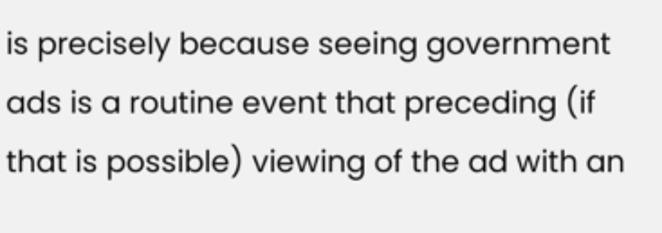is precisely because seeing government ads is a routine event that preceding (if that is possible) viewing of the ad with an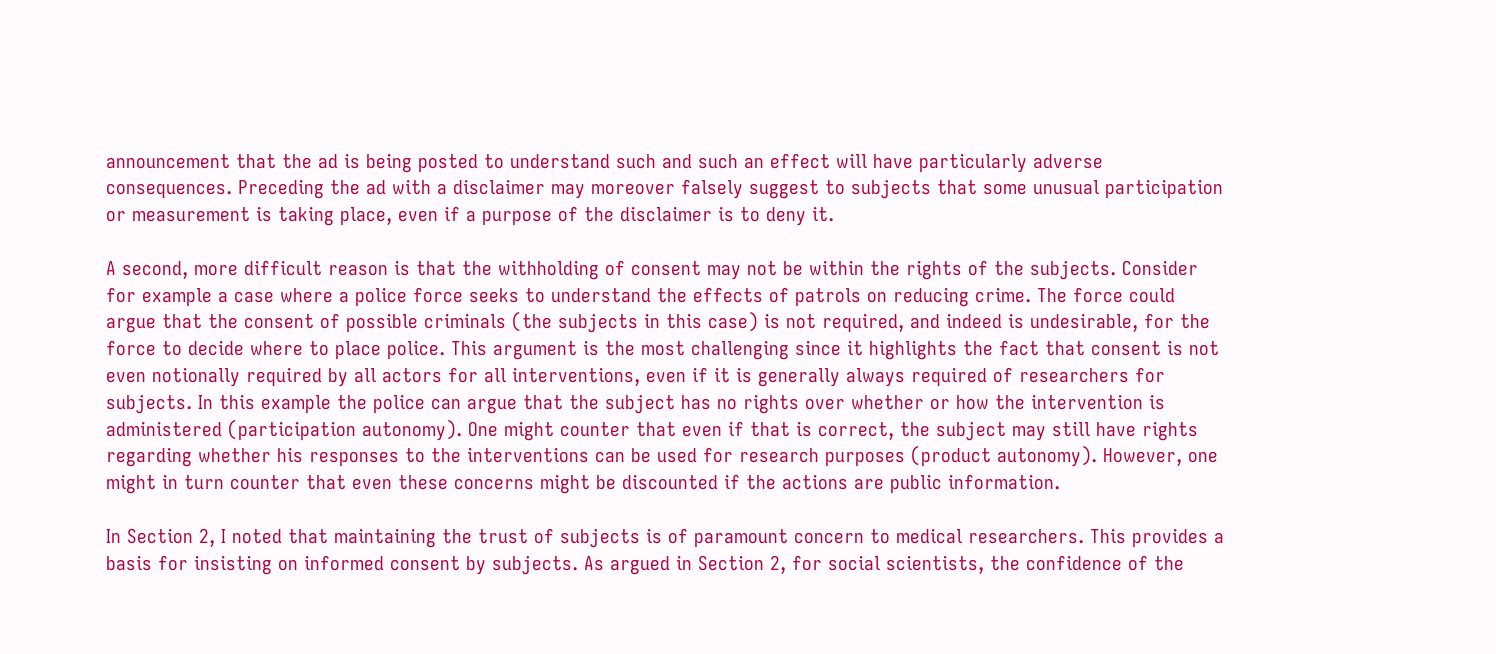announcement that the ad is being posted to understand such and such an effect will have particularly adverse consequences. Preceding the ad with a disclaimer may moreover falsely suggest to subjects that some unusual participation or measurement is taking place, even if a purpose of the disclaimer is to deny it.

A second, more difficult reason is that the withholding of consent may not be within the rights of the subjects. Consider for example a case where a police force seeks to understand the effects of patrols on reducing crime. The force could argue that the consent of possible criminals (the subjects in this case) is not required, and indeed is undesirable, for the force to decide where to place police. This argument is the most challenging since it highlights the fact that consent is not even notionally required by all actors for all interventions, even if it is generally always required of researchers for subjects. In this example the police can argue that the subject has no rights over whether or how the intervention is administered (participation autonomy). One might counter that even if that is correct, the subject may still have rights regarding whether his responses to the interventions can be used for research purposes (product autonomy). However, one might in turn counter that even these concerns might be discounted if the actions are public information.

In Section 2, I noted that maintaining the trust of subjects is of paramount concern to medical researchers. This provides a basis for insisting on informed consent by subjects. As argued in Section 2, for social scientists, the confidence of the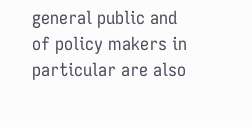general public and of policy makers in particular are also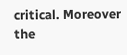critical. Moreover the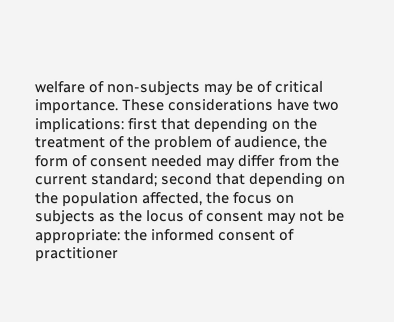welfare of non-subjects may be of critical importance. These considerations have two implications: first that depending on the treatment of the problem of audience, the form of consent needed may differ from the current standard; second that depending on the population affected, the focus on subjects as the locus of consent may not be appropriate: the informed consent of practitioner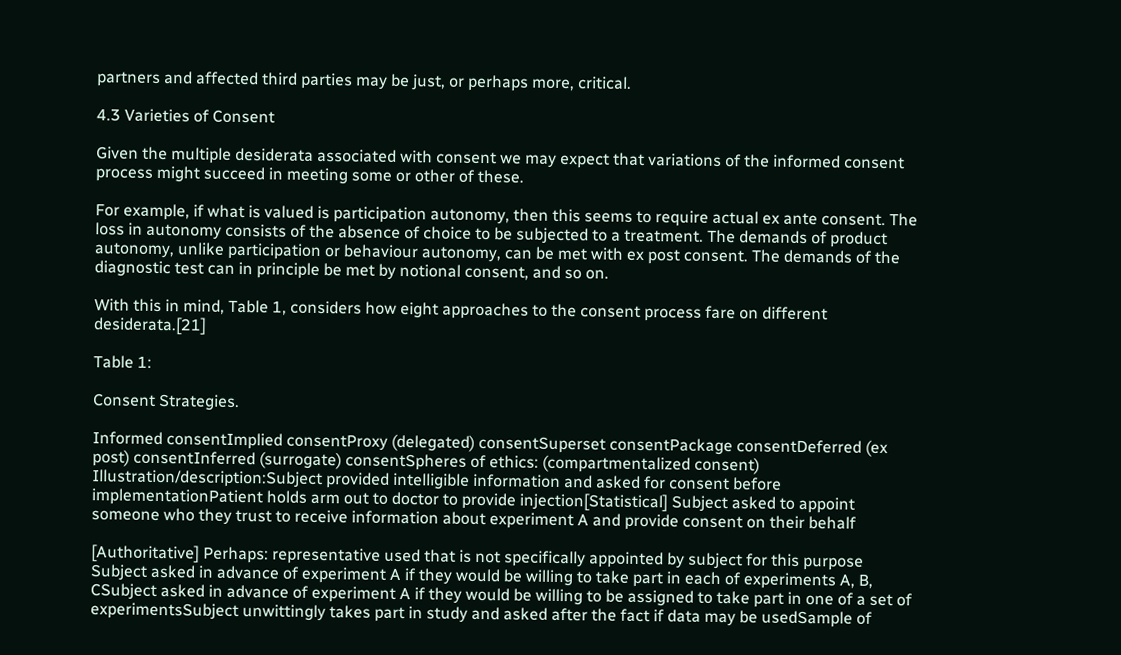partners and affected third parties may be just, or perhaps more, critical.

4.3 Varieties of Consent

Given the multiple desiderata associated with consent we may expect that variations of the informed consent process might succeed in meeting some or other of these.

For example, if what is valued is participation autonomy, then this seems to require actual ex ante consent. The loss in autonomy consists of the absence of choice to be subjected to a treatment. The demands of product autonomy, unlike participation or behaviour autonomy, can be met with ex post consent. The demands of the diagnostic test can in principle be met by notional consent, and so on.

With this in mind, Table 1, considers how eight approaches to the consent process fare on different desiderata.[21]

Table 1:

Consent Strategies.

Informed consentImplied consentProxy (delegated) consentSuperset consentPackage consentDeferred (ex post) consentInferred (surrogate) consentSpheres of ethics: (compartmentalized consent)
Illustration/description:Subject provided intelligible information and asked for consent before implementationPatient holds arm out to doctor to provide injection[Statistical] Subject asked to appoint someone who they trust to receive information about experiment A and provide consent on their behalf

[Authoritative] Perhaps: representative used that is not specifically appointed by subject for this purpose
Subject asked in advance of experiment A if they would be willing to take part in each of experiments A, B, CSubject asked in advance of experiment A if they would be willing to be assigned to take part in one of a set of experimentsSubject unwittingly takes part in study and asked after the fact if data may be usedSample of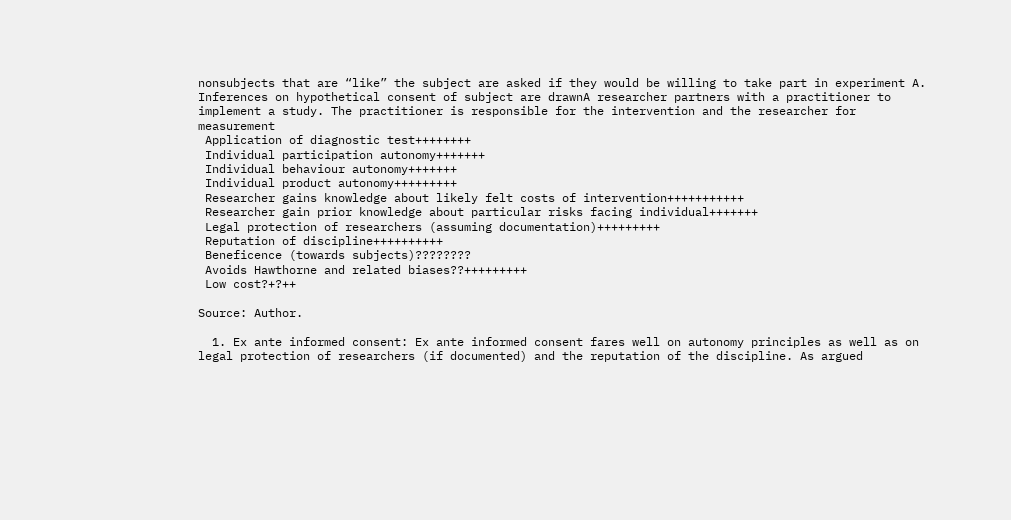nonsubjects that are “like” the subject are asked if they would be willing to take part in experiment A. Inferences on hypothetical consent of subject are drawnA researcher partners with a practitioner to implement a study. The practitioner is responsible for the intervention and the researcher for measurement
 Application of diagnostic test++++++++
 Individual participation autonomy+++++++
 Individual behaviour autonomy+++++++
 Individual product autonomy+++++++++
 Researcher gains knowledge about likely felt costs of intervention+++++++++++
 Researcher gain prior knowledge about particular risks facing individual+++++++
 Legal protection of researchers (assuming documentation)+++++++++
 Reputation of discipline++++++++++
 Beneficence (towards subjects)????????
 Avoids Hawthorne and related biases??+++++++++
 Low cost?+?++

Source: Author.

  1. Ex ante informed consent: Ex ante informed consent fares well on autonomy principles as well as on legal protection of researchers (if documented) and the reputation of the discipline. As argued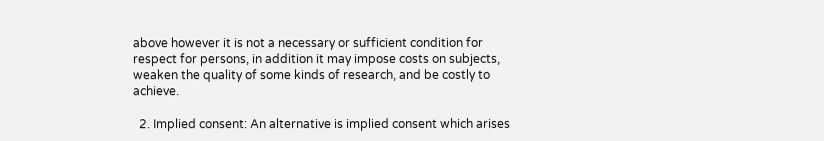above however it is not a necessary or sufficient condition for respect for persons, in addition it may impose costs on subjects, weaken the quality of some kinds of research, and be costly to achieve.

  2. Implied consent: An alternative is implied consent which arises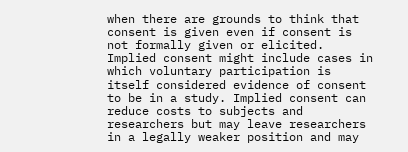when there are grounds to think that consent is given even if consent is not formally given or elicited. Implied consent might include cases in which voluntary participation is itself considered evidence of consent to be in a study. Implied consent can reduce costs to subjects and researchers but may leave researchers in a legally weaker position and may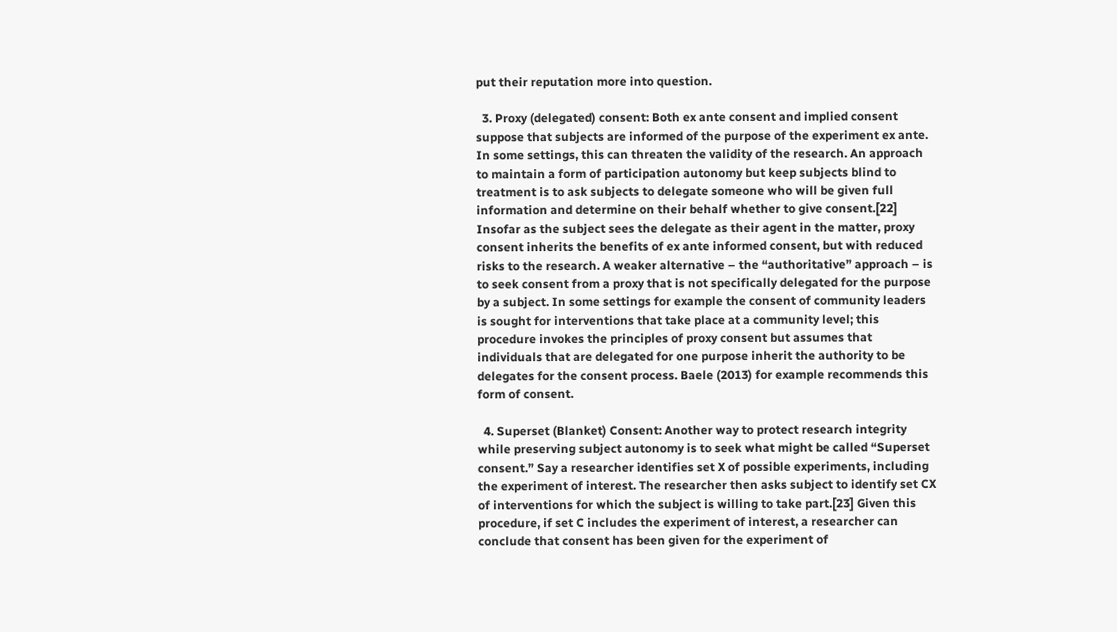put their reputation more into question.

  3. Proxy (delegated) consent: Both ex ante consent and implied consent suppose that subjects are informed of the purpose of the experiment ex ante. In some settings, this can threaten the validity of the research. An approach to maintain a form of participation autonomy but keep subjects blind to treatment is to ask subjects to delegate someone who will be given full information and determine on their behalf whether to give consent.[22] Insofar as the subject sees the delegate as their agent in the matter, proxy consent inherits the benefits of ex ante informed consent, but with reduced risks to the research. A weaker alternative – the “authoritative” approach – is to seek consent from a proxy that is not specifically delegated for the purpose by a subject. In some settings for example the consent of community leaders is sought for interventions that take place at a community level; this procedure invokes the principles of proxy consent but assumes that individuals that are delegated for one purpose inherit the authority to be delegates for the consent process. Baele (2013) for example recommends this form of consent.

  4. Superset (Blanket) Consent: Another way to protect research integrity while preserving subject autonomy is to seek what might be called “Superset consent.” Say a researcher identifies set X of possible experiments, including the experiment of interest. The researcher then asks subject to identify set CX of interventions for which the subject is willing to take part.[23] Given this procedure, if set C includes the experiment of interest, a researcher can conclude that consent has been given for the experiment of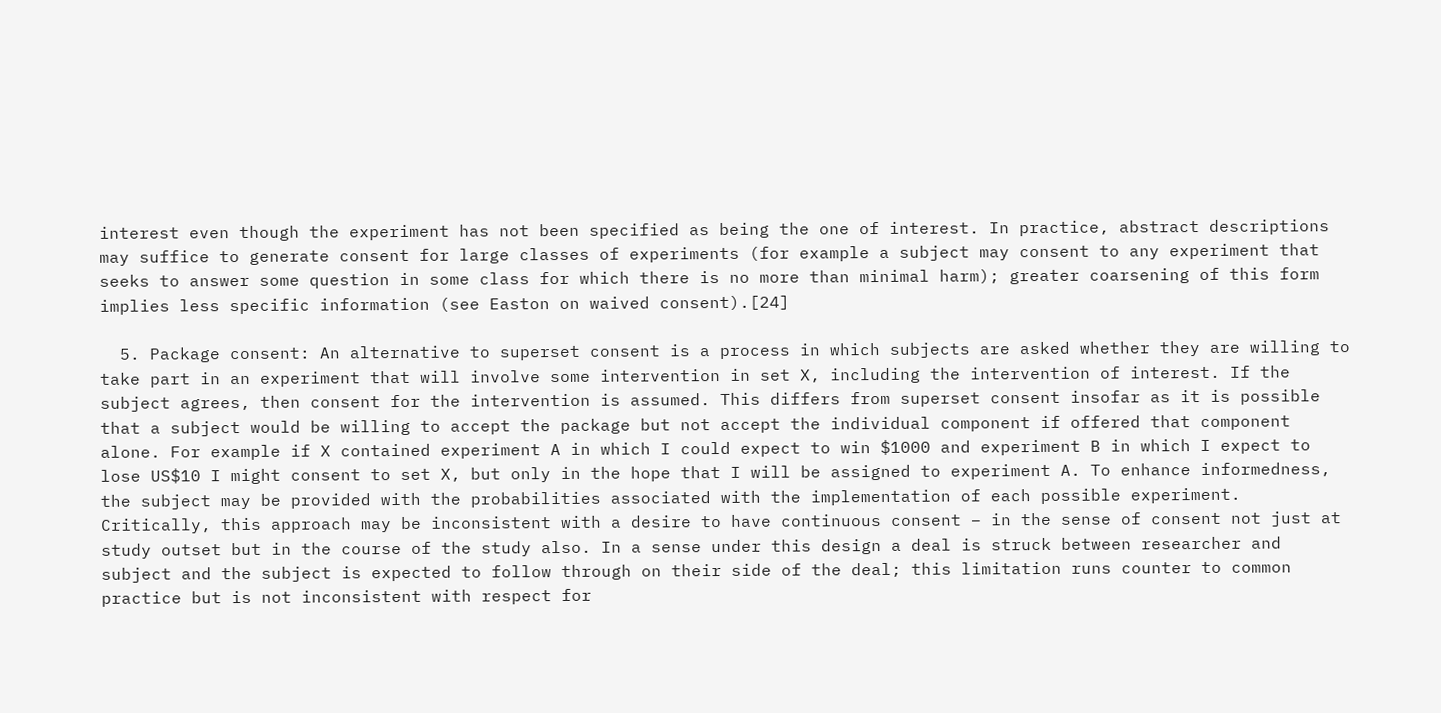interest even though the experiment has not been specified as being the one of interest. In practice, abstract descriptions may suffice to generate consent for large classes of experiments (for example a subject may consent to any experiment that seeks to answer some question in some class for which there is no more than minimal harm); greater coarsening of this form implies less specific information (see Easton on waived consent).[24]

  5. Package consent: An alternative to superset consent is a process in which subjects are asked whether they are willing to take part in an experiment that will involve some intervention in set X, including the intervention of interest. If the subject agrees, then consent for the intervention is assumed. This differs from superset consent insofar as it is possible that a subject would be willing to accept the package but not accept the individual component if offered that component alone. For example if X contained experiment A in which I could expect to win $1000 and experiment B in which I expect to lose US$10 I might consent to set X, but only in the hope that I will be assigned to experiment A. To enhance informedness, the subject may be provided with the probabilities associated with the implementation of each possible experiment. Critically, this approach may be inconsistent with a desire to have continuous consent – in the sense of consent not just at study outset but in the course of the study also. In a sense under this design a deal is struck between researcher and subject and the subject is expected to follow through on their side of the deal; this limitation runs counter to common practice but is not inconsistent with respect for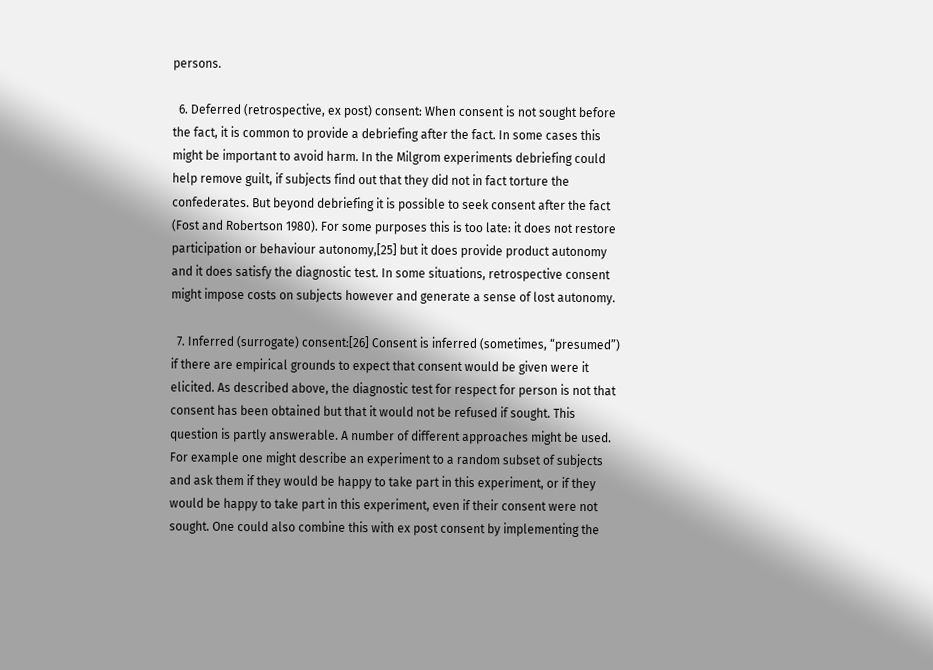persons.

  6. Deferred (retrospective, ex post) consent: When consent is not sought before the fact, it is common to provide a debriefing after the fact. In some cases this might be important to avoid harm. In the Milgrom experiments debriefing could help remove guilt, if subjects find out that they did not in fact torture the confederates. But beyond debriefing it is possible to seek consent after the fact (Fost and Robertson 1980). For some purposes this is too late: it does not restore participation or behaviour autonomy,[25] but it does provide product autonomy and it does satisfy the diagnostic test. In some situations, retrospective consent might impose costs on subjects however and generate a sense of lost autonomy.

  7. Inferred (surrogate) consent:[26] Consent is inferred (sometimes, “presumed”) if there are empirical grounds to expect that consent would be given were it elicited. As described above, the diagnostic test for respect for person is not that consent has been obtained but that it would not be refused if sought. This question is partly answerable. A number of different approaches might be used. For example one might describe an experiment to a random subset of subjects and ask them if they would be happy to take part in this experiment, or if they would be happy to take part in this experiment, even if their consent were not sought. One could also combine this with ex post consent by implementing the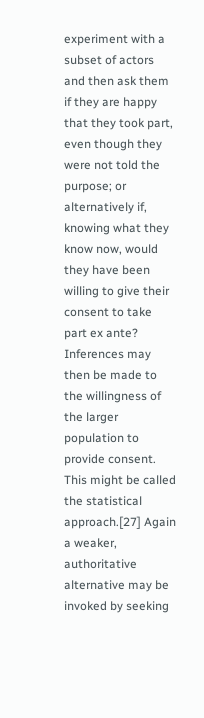experiment with a subset of actors and then ask them if they are happy that they took part, even though they were not told the purpose; or alternatively if, knowing what they know now, would they have been willing to give their consent to take part ex ante? Inferences may then be made to the willingness of the larger population to provide consent. This might be called the statistical approach.[27] Again a weaker, authoritative alternative may be invoked by seeking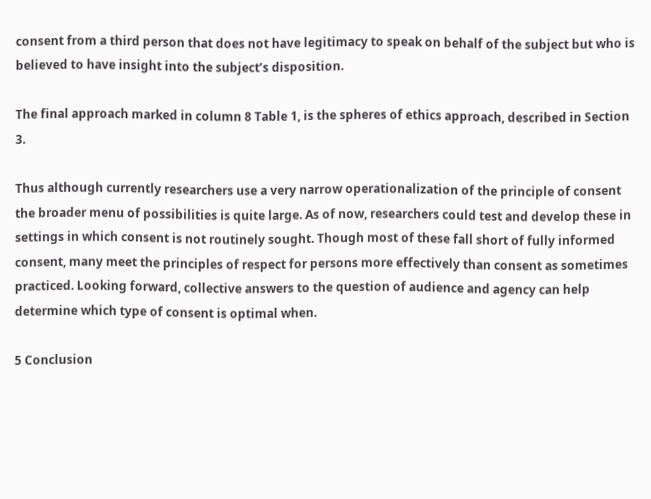consent from a third person that does not have legitimacy to speak on behalf of the subject but who is believed to have insight into the subject’s disposition.

The final approach marked in column 8 Table 1, is the spheres of ethics approach, described in Section 3.

Thus although currently researchers use a very narrow operationalization of the principle of consent the broader menu of possibilities is quite large. As of now, researchers could test and develop these in settings in which consent is not routinely sought. Though most of these fall short of fully informed consent, many meet the principles of respect for persons more effectively than consent as sometimes practiced. Looking forward, collective answers to the question of audience and agency can help determine which type of consent is optimal when.

5 Conclusion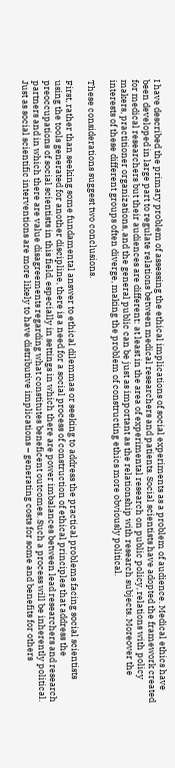I have described the primary problem of assessing the ethical implications of social experiments as a problem of audience. Medical ethics have been developed in large part to regulate relations between medical researchers and patients. Social scientists have adopted the framework created for medical researchers but their audiences are different: at least in the area of experimental research on public policy, relations with policy makers, practitioner organizations, and the general public can be just as important as the relationship with research subjects. Moreover the interests of these different groups often diverge, making the problem of constructing ethics more obviously political.

These considerations suggest two conclusions.

First, rather than seeking some fundamental answer to ethical dilemmas or seeking to address the practical problems facing social scientists using the tools generated for another discipline, there is a need for a social process of construction of ethical principles that address the preoccupations of social scientists in this field, especially in settings in which there are power imbalances between lead researchers and research partners and in which there are value disagreements regarding what constitutes beneficent outcomes. Such a process will be inherently political. Just as social scientific interventions are more likely to have distributive implications – generating costs for some and benefits for others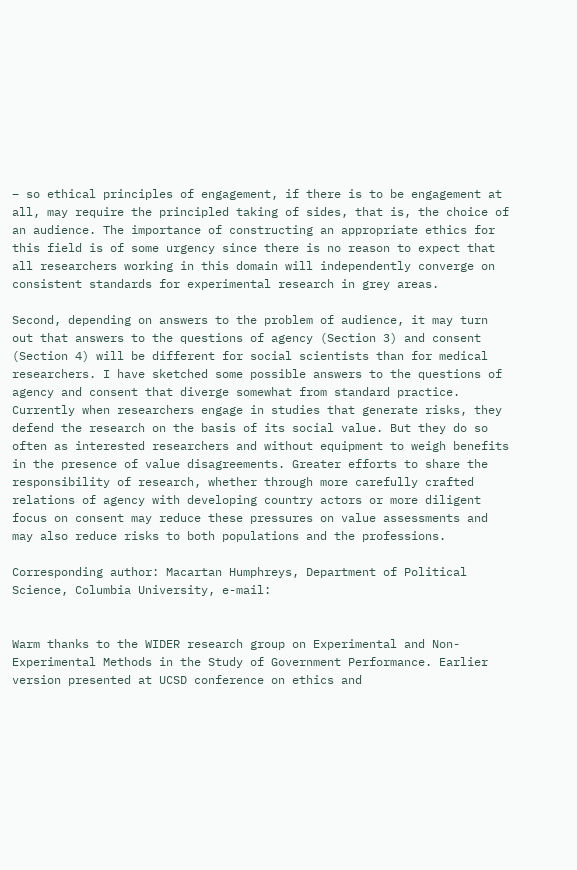– so ethical principles of engagement, if there is to be engagement at all, may require the principled taking of sides, that is, the choice of an audience. The importance of constructing an appropriate ethics for this field is of some urgency since there is no reason to expect that all researchers working in this domain will independently converge on consistent standards for experimental research in grey areas.

Second, depending on answers to the problem of audience, it may turn out that answers to the questions of agency (Section 3) and consent (Section 4) will be different for social scientists than for medical researchers. I have sketched some possible answers to the questions of agency and consent that diverge somewhat from standard practice. Currently when researchers engage in studies that generate risks, they defend the research on the basis of its social value. But they do so often as interested researchers and without equipment to weigh benefits in the presence of value disagreements. Greater efforts to share the responsibility of research, whether through more carefully crafted relations of agency with developing country actors or more diligent focus on consent may reduce these pressures on value assessments and may also reduce risks to both populations and the professions.

Corresponding author: Macartan Humphreys, Department of Political Science, Columbia University, e-mail:


Warm thanks to the WIDER research group on Experimental and Non-Experimental Methods in the Study of Government Performance. Earlier version presented at UCSD conference on ethics and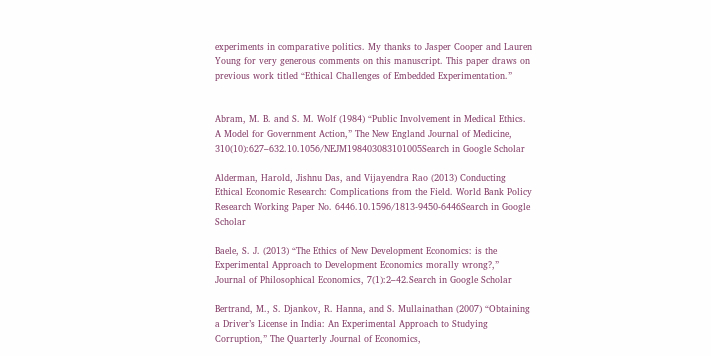experiments in comparative politics. My thanks to Jasper Cooper and Lauren Young for very generous comments on this manuscript. This paper draws on previous work titled “Ethical Challenges of Embedded Experimentation.”


Abram, M. B. and S. M. Wolf (1984) “Public Involvement in Medical Ethics. A Model for Government Action,” The New England Journal of Medicine, 310(10):627–632.10.1056/NEJM198403083101005Search in Google Scholar

Alderman, Harold, Jishnu Das, and Vijayendra Rao (2013) Conducting Ethical Economic Research: Complications from the Field. World Bank Policy Research Working Paper No. 6446.10.1596/1813-9450-6446Search in Google Scholar

Baele, S. J. (2013) “The Ethics of New Development Economics: is the Experimental Approach to Development Economics morally wrong?,” Journal of Philosophical Economics, 7(1):2–42.Search in Google Scholar

Bertrand, M., S. Djankov, R. Hanna, and S. Mullainathan (2007) “Obtaining a Driver’s License in India: An Experimental Approach to Studying Corruption,” The Quarterly Journal of Economics,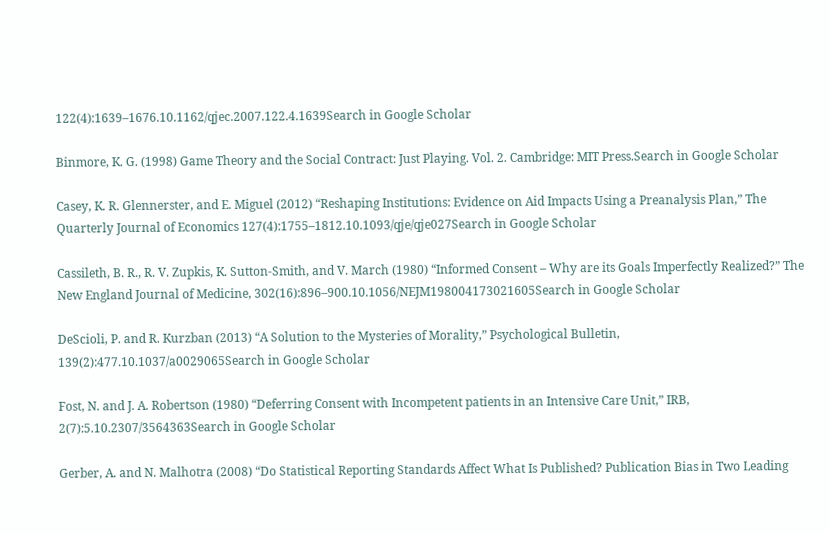122(4):1639–1676.10.1162/qjec.2007.122.4.1639Search in Google Scholar

Binmore, K. G. (1998) Game Theory and the Social Contract: Just Playing. Vol. 2. Cambridge: MIT Press.Search in Google Scholar

Casey, K. R. Glennerster, and E. Miguel (2012) “Reshaping Institutions: Evidence on Aid Impacts Using a Preanalysis Plan,” The Quarterly Journal of Economics 127(4):1755–1812.10.1093/qje/qje027Search in Google Scholar

Cassileth, B. R., R. V. Zupkis, K. Sutton-Smith, and V. March (1980) “Informed Consent – Why are its Goals Imperfectly Realized?” The New England Journal of Medicine, 302(16):896–900.10.1056/NEJM198004173021605Search in Google Scholar

DeScioli, P. and R. Kurzban (2013) “A Solution to the Mysteries of Morality,” Psychological Bulletin, 139(2):477.10.1037/a0029065Search in Google Scholar

Fost, N. and J. A. Robertson (1980) “Deferring Consent with Incompetent patients in an Intensive Care Unit,” IRB, 2(7):5.10.2307/3564363Search in Google Scholar

Gerber, A. and N. Malhotra (2008) “Do Statistical Reporting Standards Affect What Is Published? Publication Bias in Two Leading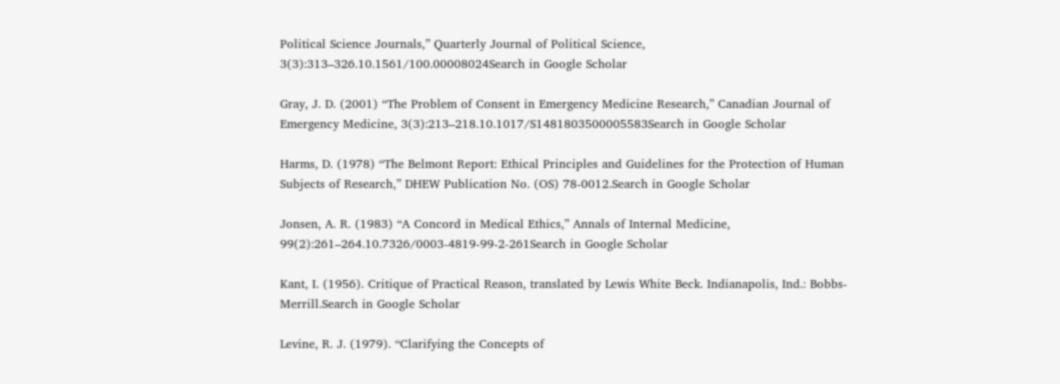Political Science Journals,” Quarterly Journal of Political Science, 3(3):313–326.10.1561/100.00008024Search in Google Scholar

Gray, J. D. (2001) “The Problem of Consent in Emergency Medicine Research,” Canadian Journal of Emergency Medicine, 3(3):213–218.10.1017/S1481803500005583Search in Google Scholar

Harms, D. (1978) “The Belmont Report: Ethical Principles and Guidelines for the Protection of Human Subjects of Research,” DHEW Publication No. (OS) 78-0012.Search in Google Scholar

Jonsen, A. R. (1983) “A Concord in Medical Ethics,” Annals of Internal Medicine, 99(2):261–264.10.7326/0003-4819-99-2-261Search in Google Scholar

Kant, I. (1956). Critique of Practical Reason, translated by Lewis White Beck. Indianapolis, Ind.: Bobbs-Merrill.Search in Google Scholar

Levine, R. J. (1979). “Clarifying the Concepts of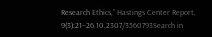Research Ethics,” Hastings Center Report, 9(3):21–26.10.2307/3560793Search in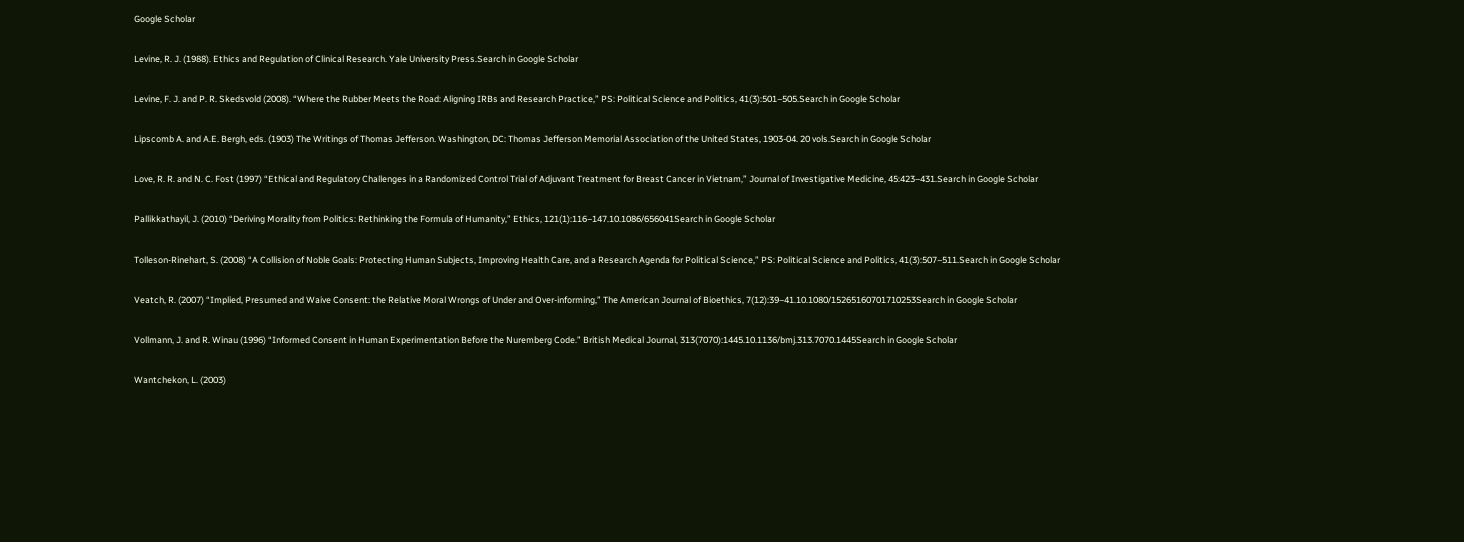Google Scholar

Levine, R. J. (1988). Ethics and Regulation of Clinical Research. Yale University Press.Search in Google Scholar

Levine, F. J. and P. R. Skedsvold (2008). “Where the Rubber Meets the Road: Aligning IRBs and Research Practice,” PS: Political Science and Politics, 41(3):501–505.Search in Google Scholar

Lipscomb A. and A.E. Bergh, eds. (1903) The Writings of Thomas Jefferson. Washington, DC: Thomas Jefferson Memorial Association of the United States, 1903-04. 20 vols.Search in Google Scholar

Love, R. R. and N. C. Fost (1997) “Ethical and Regulatory Challenges in a Randomized Control Trial of Adjuvant Treatment for Breast Cancer in Vietnam,” Journal of Investigative Medicine, 45:423–431.Search in Google Scholar

Pallikkathayil, J. (2010) “Deriving Morality from Politics: Rethinking the Formula of Humanity,” Ethics, 121(1):116–147.10.1086/656041Search in Google Scholar

Tolleson-Rinehart, S. (2008) “A Collision of Noble Goals: Protecting Human Subjects, Improving Health Care, and a Research Agenda for Political Science,” PS: Political Science and Politics, 41(3):507–511.Search in Google Scholar

Veatch, R. (2007) “Implied, Presumed and Waive Consent: the Relative Moral Wrongs of Under and Over-informing,” The American Journal of Bioethics, 7(12):39–41.10.1080/15265160701710253Search in Google Scholar

Vollmann, J. and R. Winau (1996) “Informed Consent in Human Experimentation Before the Nuremberg Code.” British Medical Journal, 313(7070):1445.10.1136/bmj.313.7070.1445Search in Google Scholar

Wantchekon, L. (2003)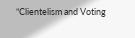“Clientelism and Voting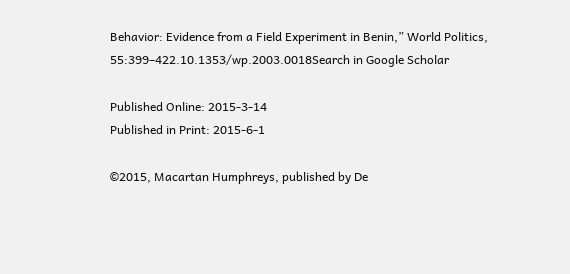Behavior: Evidence from a Field Experiment in Benin,” World Politics, 55:399–422.10.1353/wp.2003.0018Search in Google Scholar

Published Online: 2015-3-14
Published in Print: 2015-6-1

©2015, Macartan Humphreys, published by De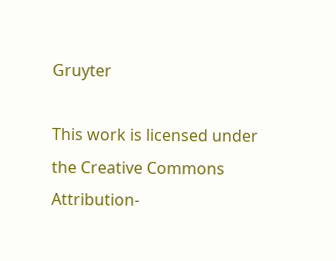Gruyter

This work is licensed under the Creative Commons Attribution-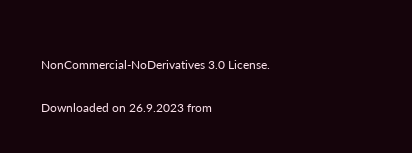NonCommercial-NoDerivatives 3.0 License.

Downloaded on 26.9.2023 from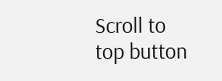Scroll to top button